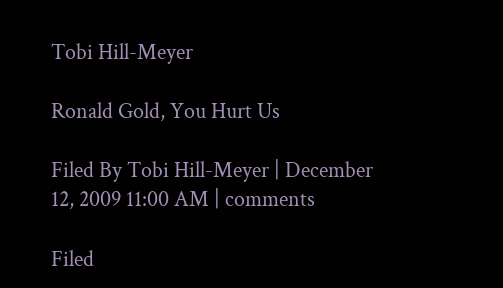Tobi Hill-Meyer

Ronald Gold, You Hurt Us

Filed By Tobi Hill-Meyer | December 12, 2009 11:00 AM | comments

Filed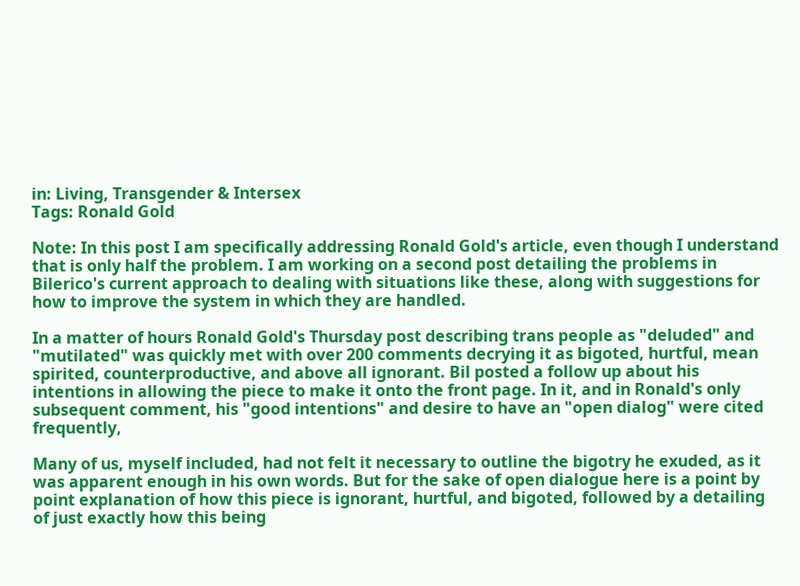in: Living, Transgender & Intersex
Tags: Ronald Gold

Note: In this post I am specifically addressing Ronald Gold's article, even though I understand that is only half the problem. I am working on a second post detailing the problems in Bilerico's current approach to dealing with situations like these, along with suggestions for how to improve the system in which they are handled.

In a matter of hours Ronald Gold's Thursday post describing trans people as "deluded" and "mutilated" was quickly met with over 200 comments decrying it as bigoted, hurtful, mean spirited, counterproductive, and above all ignorant. Bil posted a follow up about his intentions in allowing the piece to make it onto the front page. In it, and in Ronald's only subsequent comment, his "good intentions" and desire to have an "open dialog" were cited frequently,

Many of us, myself included, had not felt it necessary to outline the bigotry he exuded, as it was apparent enough in his own words. But for the sake of open dialogue here is a point by point explanation of how this piece is ignorant, hurtful, and bigoted, followed by a detailing of just exactly how this being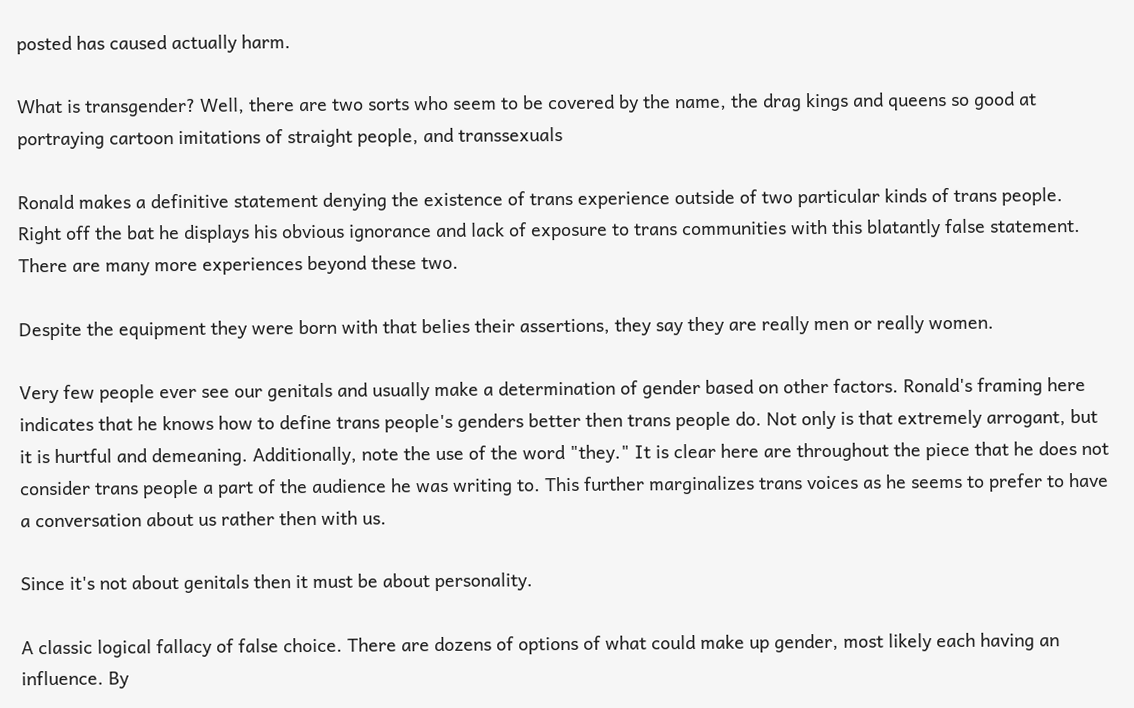posted has caused actually harm.

What is transgender? Well, there are two sorts who seem to be covered by the name, the drag kings and queens so good at portraying cartoon imitations of straight people, and transsexuals

Ronald makes a definitive statement denying the existence of trans experience outside of two particular kinds of trans people. Right off the bat he displays his obvious ignorance and lack of exposure to trans communities with this blatantly false statement. There are many more experiences beyond these two.

Despite the equipment they were born with that belies their assertions, they say they are really men or really women.

Very few people ever see our genitals and usually make a determination of gender based on other factors. Ronald's framing here indicates that he knows how to define trans people's genders better then trans people do. Not only is that extremely arrogant, but it is hurtful and demeaning. Additionally, note the use of the word "they." It is clear here are throughout the piece that he does not consider trans people a part of the audience he was writing to. This further marginalizes trans voices as he seems to prefer to have a conversation about us rather then with us.

Since it's not about genitals then it must be about personality.

A classic logical fallacy of false choice. There are dozens of options of what could make up gender, most likely each having an influence. By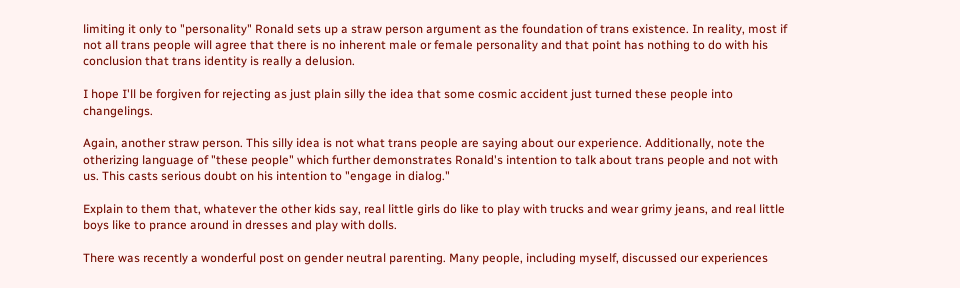limiting it only to "personality" Ronald sets up a straw person argument as the foundation of trans existence. In reality, most if not all trans people will agree that there is no inherent male or female personality and that point has nothing to do with his conclusion that trans identity is really a delusion.

I hope I'll be forgiven for rejecting as just plain silly the idea that some cosmic accident just turned these people into changelings.

Again, another straw person. This silly idea is not what trans people are saying about our experience. Additionally, note the otherizing language of "these people" which further demonstrates Ronald's intention to talk about trans people and not with us. This casts serious doubt on his intention to "engage in dialog."

Explain to them that, whatever the other kids say, real little girls do like to play with trucks and wear grimy jeans, and real little boys like to prance around in dresses and play with dolls.

There was recently a wonderful post on gender neutral parenting. Many people, including myself, discussed our experiences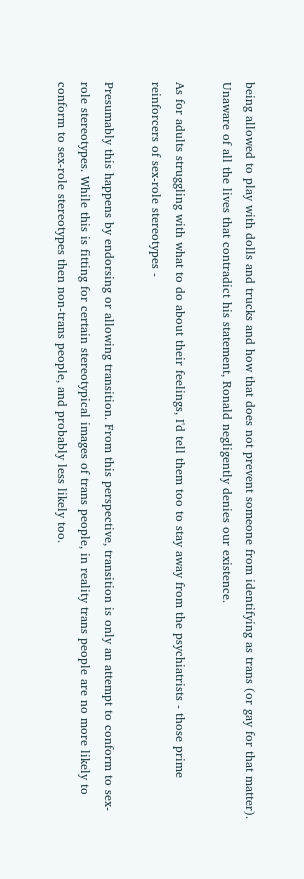being allowed to play with dolls and trucks and how that does not prevent someone from identifying as trans (or gay for that matter). Unaware of all the lives that contradict his statement, Ronald negligently denies our existence.

As for adults struggling with what to do about their feelings, I'd tell them too to stay away from the psychiatrists - those prime reinforcers of sex-role stereotypes -

Presumably this happens by endorsing or allowing transition. From this perspective, transition is only an attempt to conform to sex-role stereotypes. While this is fitting for certain stereotypical images of trans people, in reality trans people are no more likely to conform to sex-role stereotypes then non-trans people, and probably less likely too.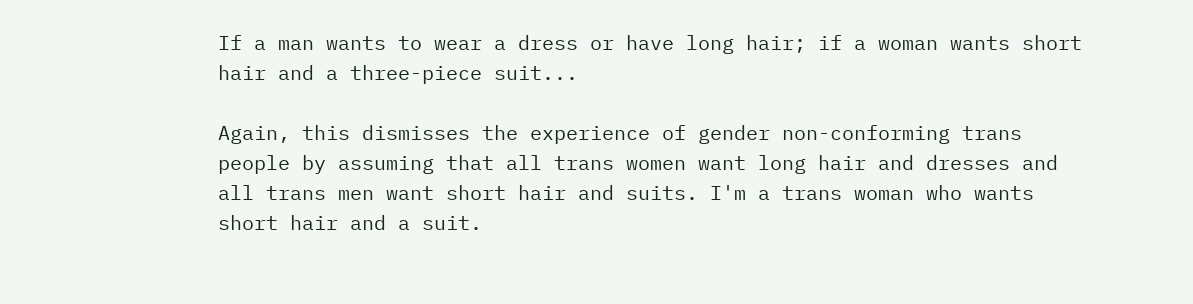If a man wants to wear a dress or have long hair; if a woman wants short hair and a three-piece suit...

Again, this dismisses the experience of gender non-conforming trans people by assuming that all trans women want long hair and dresses and all trans men want short hair and suits. I'm a trans woman who wants short hair and a suit.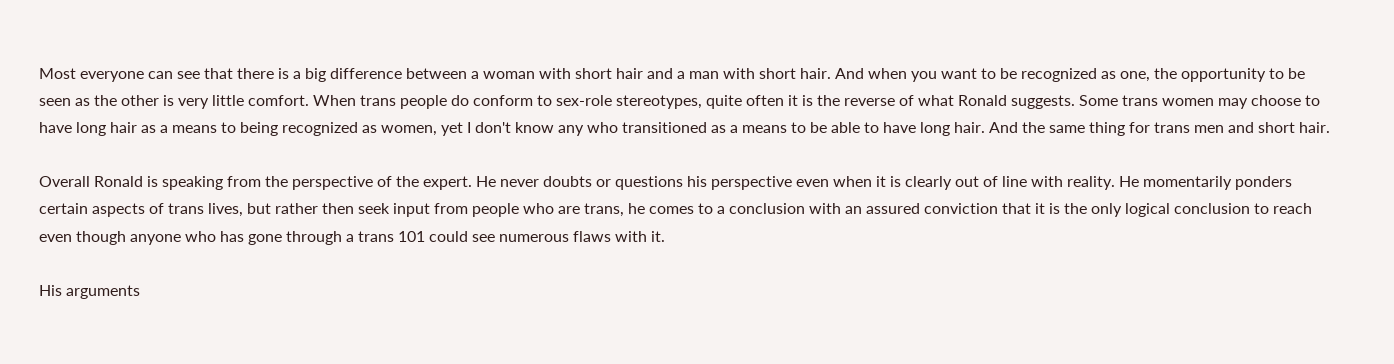Most everyone can see that there is a big difference between a woman with short hair and a man with short hair. And when you want to be recognized as one, the opportunity to be seen as the other is very little comfort. When trans people do conform to sex-role stereotypes, quite often it is the reverse of what Ronald suggests. Some trans women may choose to have long hair as a means to being recognized as women, yet I don't know any who transitioned as a means to be able to have long hair. And the same thing for trans men and short hair.

Overall Ronald is speaking from the perspective of the expert. He never doubts or questions his perspective even when it is clearly out of line with reality. He momentarily ponders certain aspects of trans lives, but rather then seek input from people who are trans, he comes to a conclusion with an assured conviction that it is the only logical conclusion to reach even though anyone who has gone through a trans 101 could see numerous flaws with it.

His arguments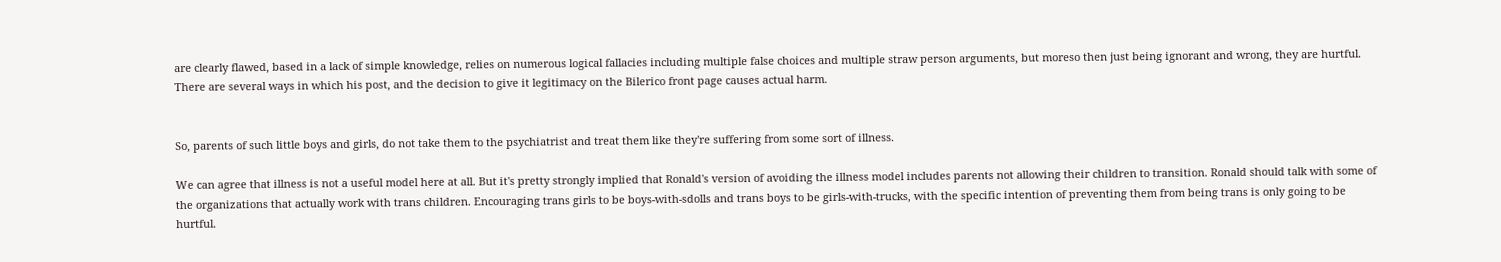are clearly flawed, based in a lack of simple knowledge, relies on numerous logical fallacies including multiple false choices and multiple straw person arguments, but moreso then just being ignorant and wrong, they are hurtful. There are several ways in which his post, and the decision to give it legitimacy on the Bilerico front page causes actual harm.


So, parents of such little boys and girls, do not take them to the psychiatrist and treat them like they're suffering from some sort of illness.

We can agree that illness is not a useful model here at all. But it's pretty strongly implied that Ronald's version of avoiding the illness model includes parents not allowing their children to transition. Ronald should talk with some of the organizations that actually work with trans children. Encouraging trans girls to be boys-with-sdolls and trans boys to be girls-with-trucks, with the specific intention of preventing them from being trans is only going to be hurtful.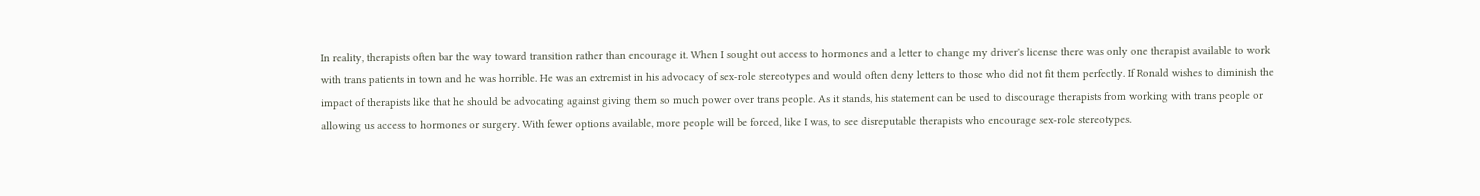In reality, therapists often bar the way toward transition rather than encourage it. When I sought out access to hormones and a letter to change my driver's license there was only one therapist available to work with trans patients in town and he was horrible. He was an extremist in his advocacy of sex-role stereotypes and would often deny letters to those who did not fit them perfectly. If Ronald wishes to diminish the impact of therapists like that he should be advocating against giving them so much power over trans people. As it stands, his statement can be used to discourage therapists from working with trans people or allowing us access to hormones or surgery. With fewer options available, more people will be forced, like I was, to see disreputable therapists who encourage sex-role stereotypes.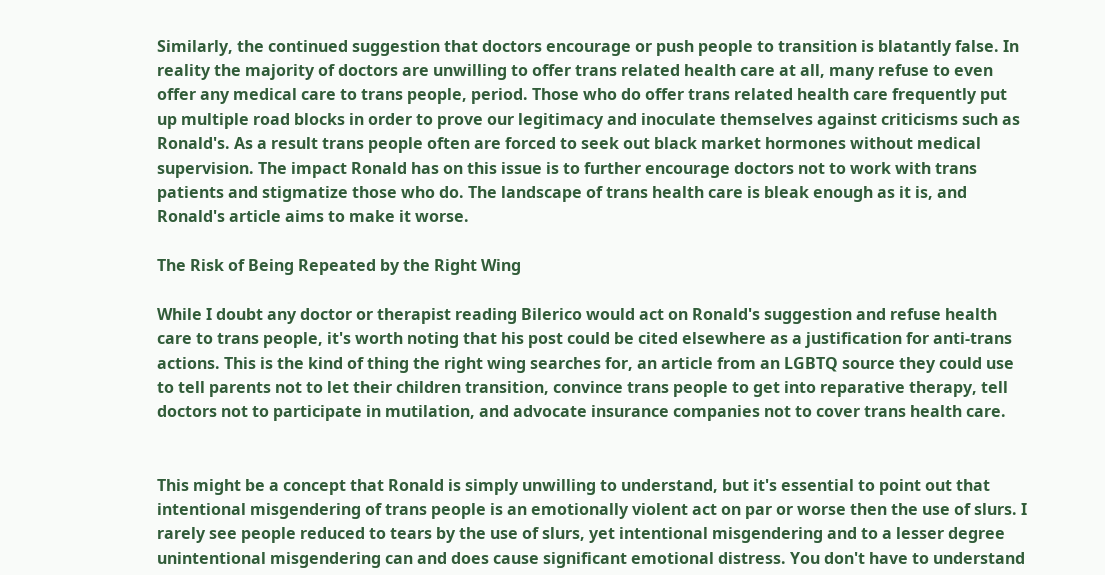Similarly, the continued suggestion that doctors encourage or push people to transition is blatantly false. In reality the majority of doctors are unwilling to offer trans related health care at all, many refuse to even offer any medical care to trans people, period. Those who do offer trans related health care frequently put up multiple road blocks in order to prove our legitimacy and inoculate themselves against criticisms such as Ronald's. As a result trans people often are forced to seek out black market hormones without medical supervision. The impact Ronald has on this issue is to further encourage doctors not to work with trans patients and stigmatize those who do. The landscape of trans health care is bleak enough as it is, and Ronald's article aims to make it worse.

The Risk of Being Repeated by the Right Wing

While I doubt any doctor or therapist reading Bilerico would act on Ronald's suggestion and refuse health care to trans people, it's worth noting that his post could be cited elsewhere as a justification for anti-trans actions. This is the kind of thing the right wing searches for, an article from an LGBTQ source they could use to tell parents not to let their children transition, convince trans people to get into reparative therapy, tell doctors not to participate in mutilation, and advocate insurance companies not to cover trans health care.


This might be a concept that Ronald is simply unwilling to understand, but it's essential to point out that intentional misgendering of trans people is an emotionally violent act on par or worse then the use of slurs. I rarely see people reduced to tears by the use of slurs, yet intentional misgendering and to a lesser degree unintentional misgendering can and does cause significant emotional distress. You don't have to understand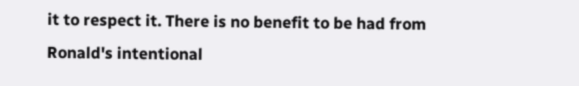it to respect it. There is no benefit to be had from Ronald's intentional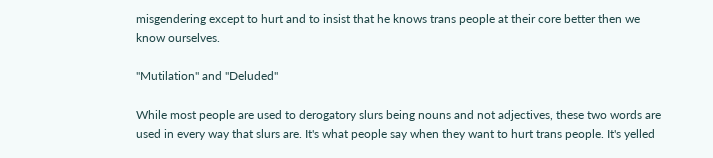misgendering except to hurt and to insist that he knows trans people at their core better then we know ourselves.

"Mutilation" and "Deluded"

While most people are used to derogatory slurs being nouns and not adjectives, these two words are used in every way that slurs are. It's what people say when they want to hurt trans people. It's yelled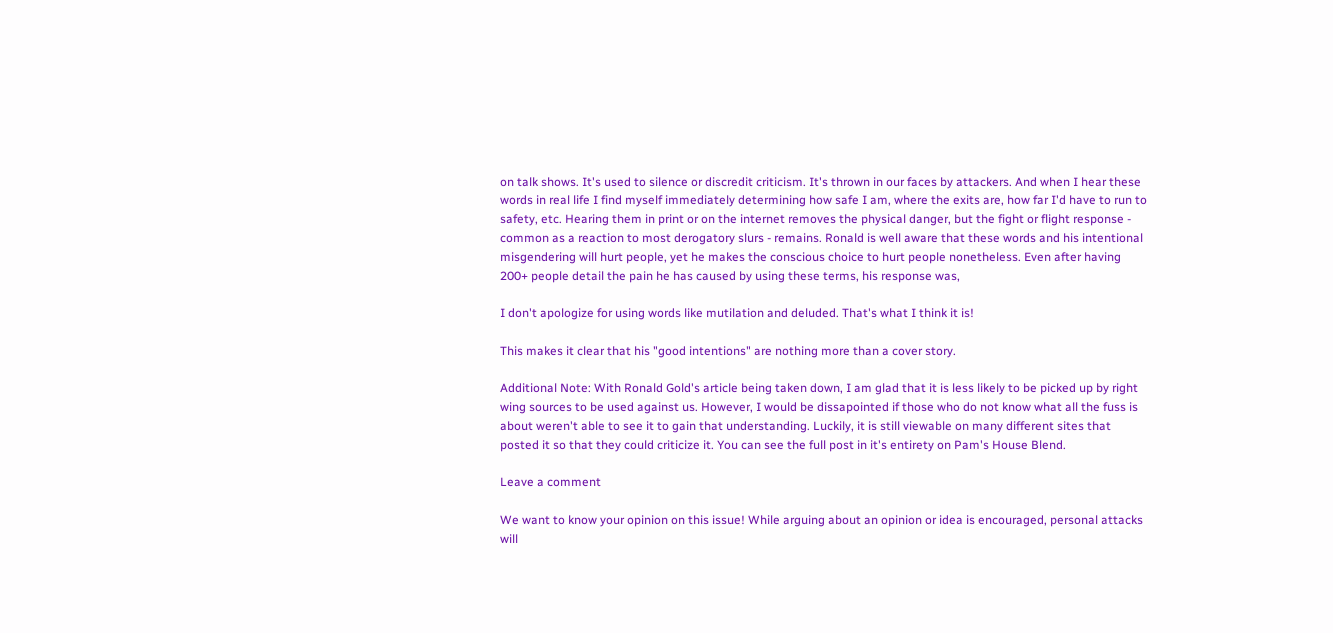on talk shows. It's used to silence or discredit criticism. It's thrown in our faces by attackers. And when I hear these words in real life I find myself immediately determining how safe I am, where the exits are, how far I'd have to run to safety, etc. Hearing them in print or on the internet removes the physical danger, but the fight or flight response - common as a reaction to most derogatory slurs - remains. Ronald is well aware that these words and his intentional misgendering will hurt people, yet he makes the conscious choice to hurt people nonetheless. Even after having 200+ people detail the pain he has caused by using these terms, his response was,

I don't apologize for using words like mutilation and deluded. That's what I think it is!

This makes it clear that his "good intentions" are nothing more than a cover story.

Additional Note: With Ronald Gold's article being taken down, I am glad that it is less likely to be picked up by right wing sources to be used against us. However, I would be dissapointed if those who do not know what all the fuss is about weren't able to see it to gain that understanding. Luckily, it is still viewable on many different sites that posted it so that they could criticize it. You can see the full post in it's entirety on Pam's House Blend.

Leave a comment

We want to know your opinion on this issue! While arguing about an opinion or idea is encouraged, personal attacks will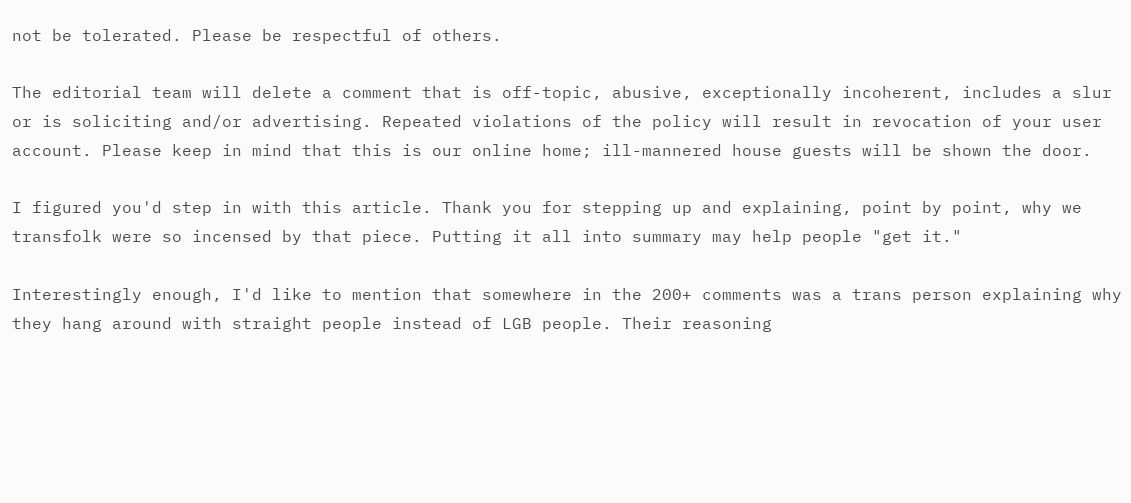not be tolerated. Please be respectful of others.

The editorial team will delete a comment that is off-topic, abusive, exceptionally incoherent, includes a slur or is soliciting and/or advertising. Repeated violations of the policy will result in revocation of your user account. Please keep in mind that this is our online home; ill-mannered house guests will be shown the door.

I figured you'd step in with this article. Thank you for stepping up and explaining, point by point, why we transfolk were so incensed by that piece. Putting it all into summary may help people "get it."

Interestingly enough, I'd like to mention that somewhere in the 200+ comments was a trans person explaining why they hang around with straight people instead of LGB people. Their reasoning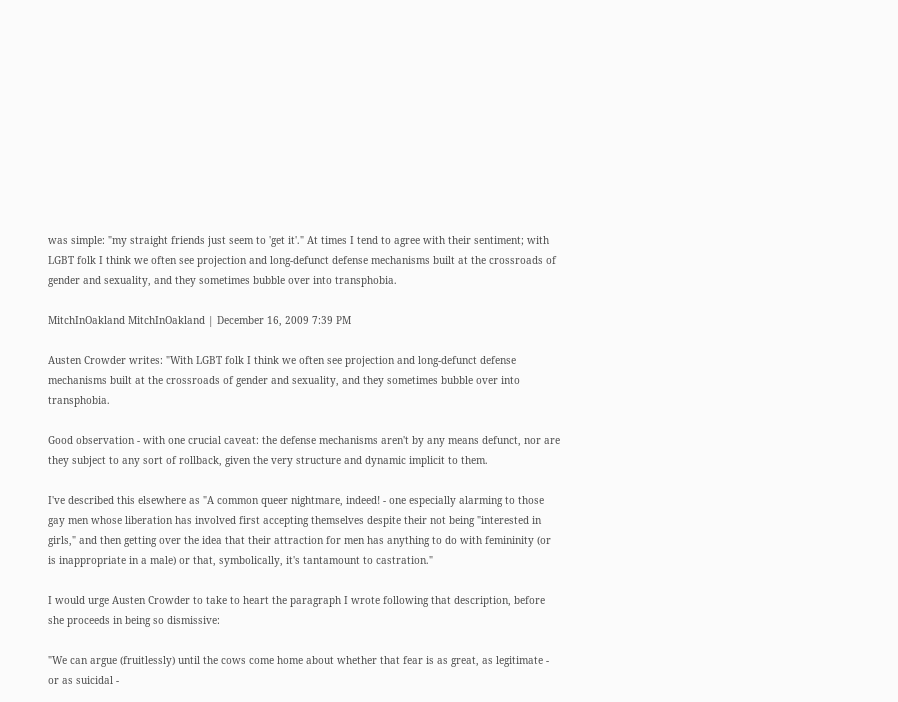was simple: "my straight friends just seem to 'get it'." At times I tend to agree with their sentiment; with LGBT folk I think we often see projection and long-defunct defense mechanisms built at the crossroads of gender and sexuality, and they sometimes bubble over into transphobia.

MitchInOakland MitchInOakland | December 16, 2009 7:39 PM

Austen Crowder writes: "With LGBT folk I think we often see projection and long-defunct defense mechanisms built at the crossroads of gender and sexuality, and they sometimes bubble over into transphobia.

Good observation - with one crucial caveat: the defense mechanisms aren't by any means defunct, nor are they subject to any sort of rollback, given the very structure and dynamic implicit to them.

I've described this elsewhere as "A common queer nightmare, indeed! - one especially alarming to those gay men whose liberation has involved first accepting themselves despite their not being "interested in girls," and then getting over the idea that their attraction for men has anything to do with femininity (or is inappropriate in a male) or that, symbolically, it's tantamount to castration."

I would urge Austen Crowder to take to heart the paragraph I wrote following that description, before she proceeds in being so dismissive:

"We can argue (fruitlessly) until the cows come home about whether that fear is as great, as legitimate - or as suicidal -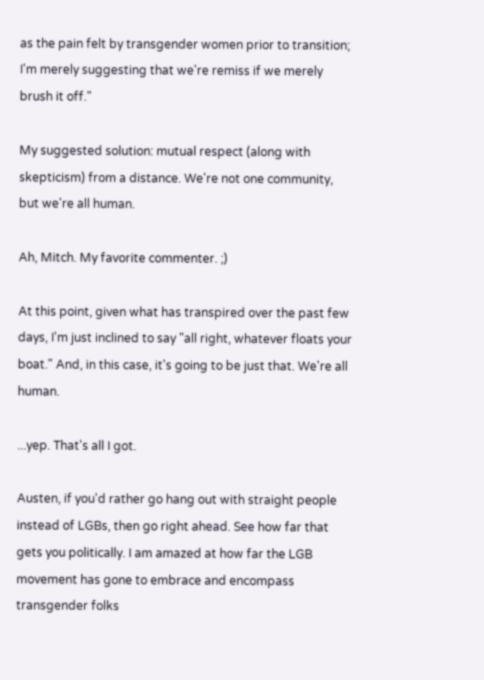as the pain felt by transgender women prior to transition; I'm merely suggesting that we're remiss if we merely brush it off."

My suggested solution: mutual respect (along with skepticism) from a distance. We're not one community, but we're all human.

Ah, Mitch. My favorite commenter. ;)

At this point, given what has transpired over the past few days, I'm just inclined to say "all right, whatever floats your boat." And, in this case, it's going to be just that. We're all human.

...yep. That's all I got.

Austen, if you'd rather go hang out with straight people instead of LGBs, then go right ahead. See how far that gets you politically. I am amazed at how far the LGB movement has gone to embrace and encompass transgender folks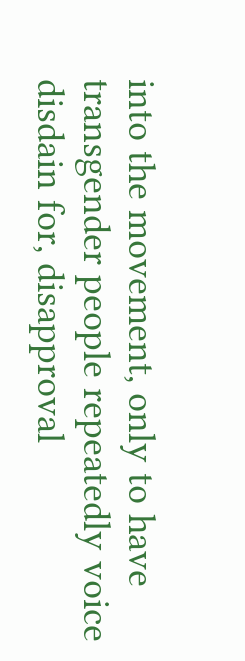into the movement, only to have transgender people repeatedly voice disdain for, disapproval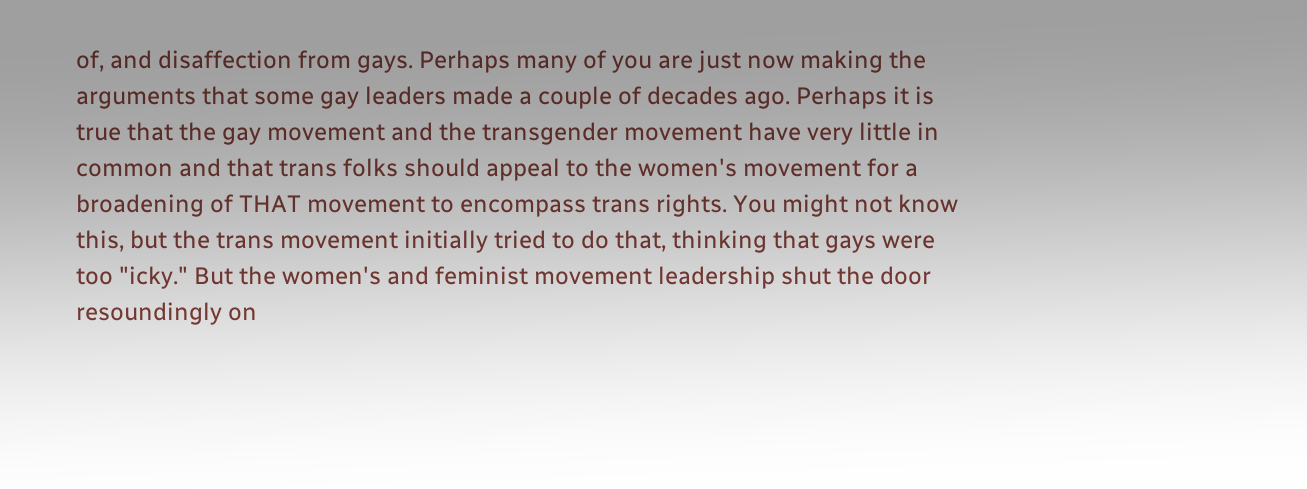of, and disaffection from gays. Perhaps many of you are just now making the arguments that some gay leaders made a couple of decades ago. Perhaps it is true that the gay movement and the transgender movement have very little in common and that trans folks should appeal to the women's movement for a broadening of THAT movement to encompass trans rights. You might not know this, but the trans movement initially tried to do that, thinking that gays were too "icky." But the women's and feminist movement leadership shut the door resoundingly on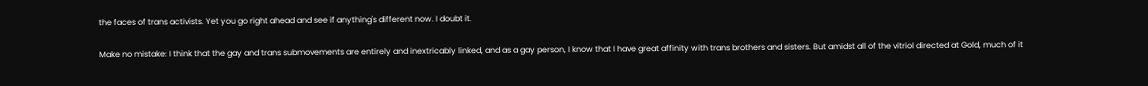the faces of trans activists. Yet you go right ahead and see if anything's different now. I doubt it.

Make no mistake: I think that the gay and trans submovements are entirely and inextricably linked, and as a gay person, I know that I have great affinity with trans brothers and sisters. But amidst all of the vitriol directed at Gold, much of it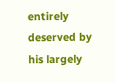entirely deserved by his largely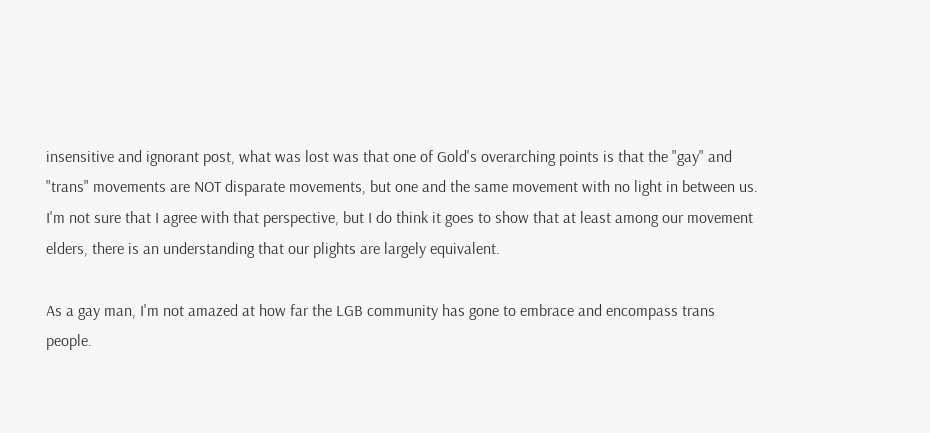insensitive and ignorant post, what was lost was that one of Gold's overarching points is that the "gay" and "trans" movements are NOT disparate movements, but one and the same movement with no light in between us. I'm not sure that I agree with that perspective, but I do think it goes to show that at least among our movement elders, there is an understanding that our plights are largely equivalent.

As a gay man, I'm not amazed at how far the LGB community has gone to embrace and encompass trans people.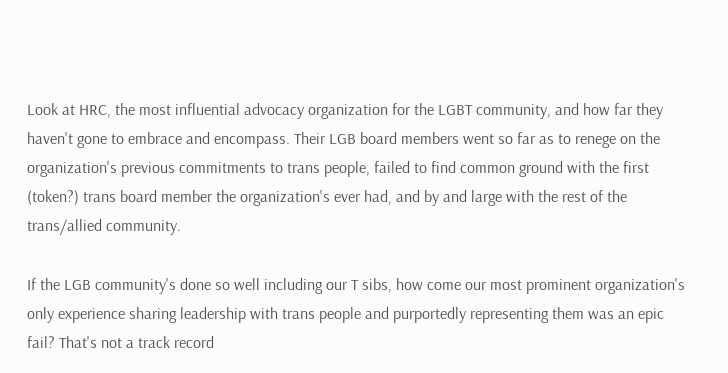Look at HRC, the most influential advocacy organization for the LGBT community, and how far they haven't gone to embrace and encompass. Their LGB board members went so far as to renege on the organization's previous commitments to trans people, failed to find common ground with the first (token?) trans board member the organization's ever had, and by and large with the rest of the trans/allied community.

If the LGB community's done so well including our T sibs, how come our most prominent organization's only experience sharing leadership with trans people and purportedly representing them was an epic fail? That's not a track record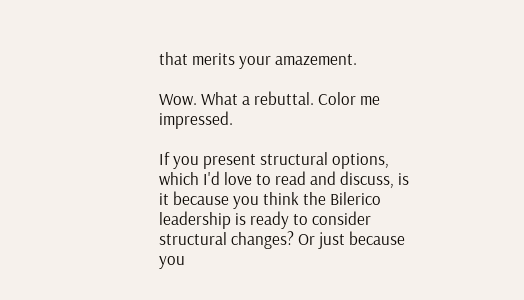that merits your amazement.

Wow. What a rebuttal. Color me impressed.

If you present structural options, which I'd love to read and discuss, is it because you think the Bilerico leadership is ready to consider structural changes? Or just because you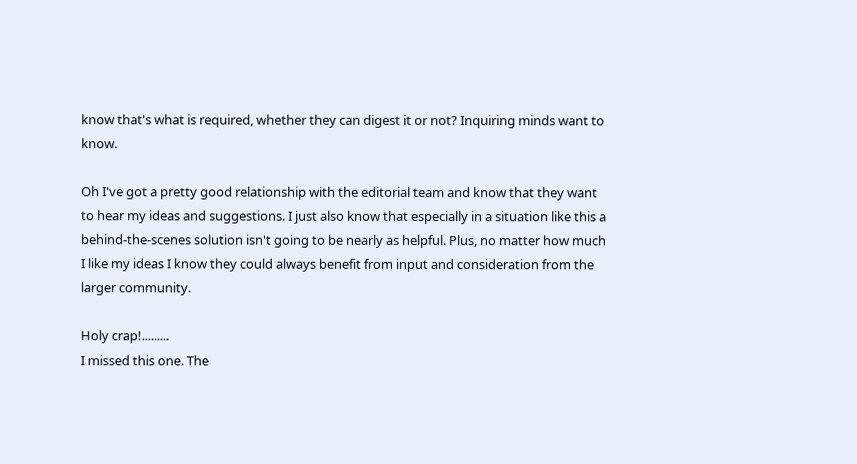know that's what is required, whether they can digest it or not? Inquiring minds want to know.

Oh I've got a pretty good relationship with the editorial team and know that they want to hear my ideas and suggestions. I just also know that especially in a situation like this a behind-the-scenes solution isn't going to be nearly as helpful. Plus, no matter how much I like my ideas I know they could always benefit from input and consideration from the larger community.

Holy crap!.........
I missed this one. The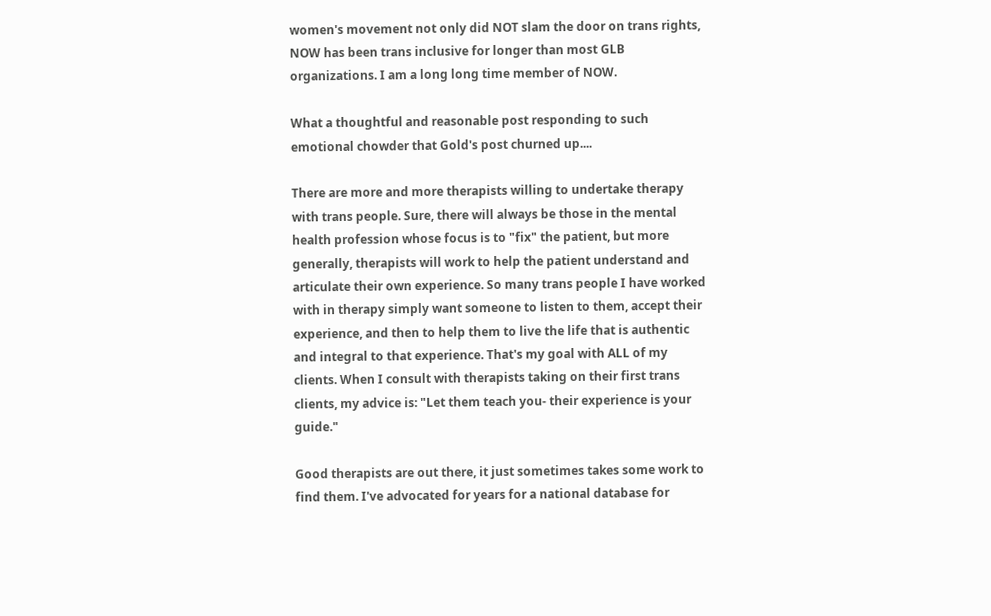women's movement not only did NOT slam the door on trans rights, NOW has been trans inclusive for longer than most GLB organizations. I am a long long time member of NOW.

What a thoughtful and reasonable post responding to such emotional chowder that Gold's post churned up....

There are more and more therapists willing to undertake therapy with trans people. Sure, there will always be those in the mental health profession whose focus is to "fix" the patient, but more generally, therapists will work to help the patient understand and articulate their own experience. So many trans people I have worked with in therapy simply want someone to listen to them, accept their experience, and then to help them to live the life that is authentic and integral to that experience. That's my goal with ALL of my clients. When I consult with therapists taking on their first trans clients, my advice is: "Let them teach you- their experience is your guide."

Good therapists are out there, it just sometimes takes some work to find them. I've advocated for years for a national database for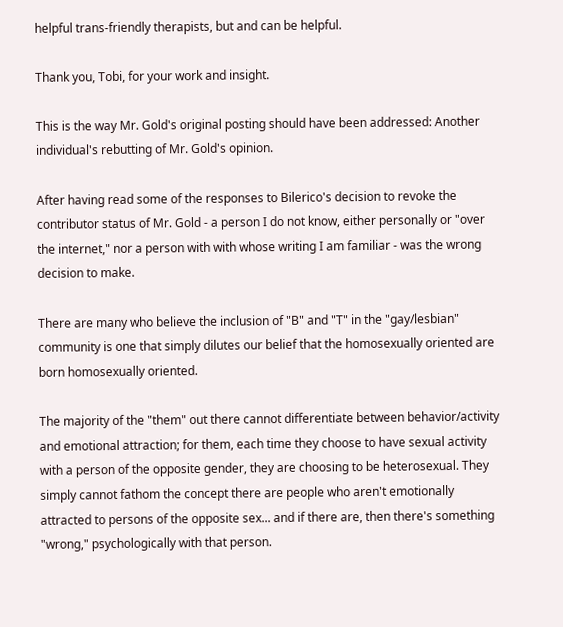helpful trans-friendly therapists, but and can be helpful.

Thank you, Tobi, for your work and insight.

This is the way Mr. Gold's original posting should have been addressed: Another individual's rebutting of Mr. Gold's opinion.

After having read some of the responses to Bilerico's decision to revoke the contributor status of Mr. Gold - a person I do not know, either personally or "over the internet," nor a person with with whose writing I am familiar - was the wrong decision to make.

There are many who believe the inclusion of "B" and "T" in the "gay/lesbian" community is one that simply dilutes our belief that the homosexually oriented are born homosexually oriented.

The majority of the "them" out there cannot differentiate between behavior/activity and emotional attraction; for them, each time they choose to have sexual activity with a person of the opposite gender, they are choosing to be heterosexual. They simply cannot fathom the concept there are people who aren't emotionally attracted to persons of the opposite sex... and if there are, then there's something "wrong," psychologically with that person.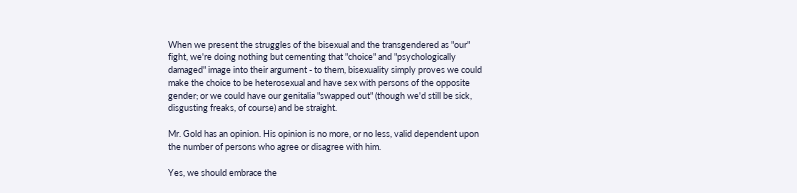When we present the struggles of the bisexual and the transgendered as "our" fight, we're doing nothing but cementing that "choice" and "psychologically damaged" image into their argument - to them, bisexuality simply proves we could make the choice to be heterosexual and have sex with persons of the opposite gender; or we could have our genitalia "swapped out" (though we'd still be sick, disgusting freaks, of course) and be straight.

Mr. Gold has an opinion. His opinion is no more, or no less, valid dependent upon the number of persons who agree or disagree with him.

Yes, we should embrace the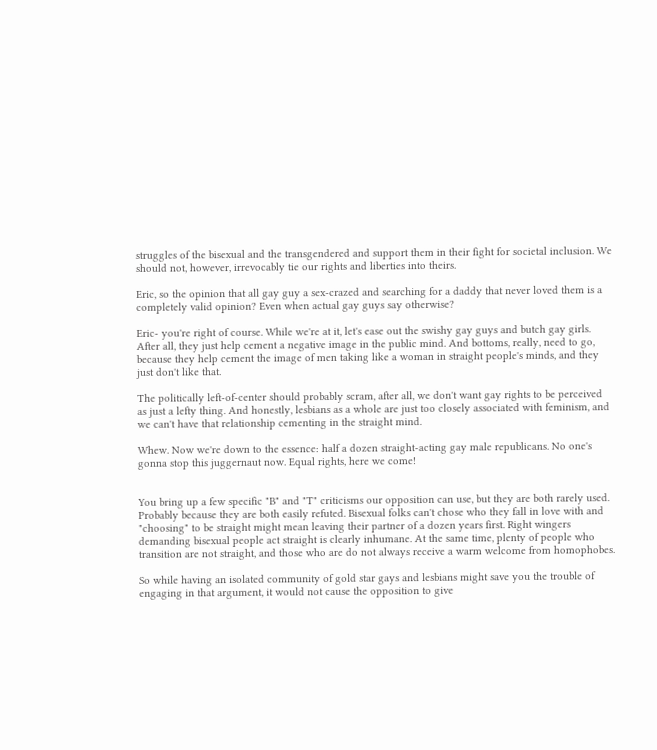struggles of the bisexual and the transgendered and support them in their fight for societal inclusion. We should not, however, irrevocably tie our rights and liberties into theirs.

Eric, so the opinion that all gay guy a sex-crazed and searching for a daddy that never loved them is a completely valid opinion? Even when actual gay guys say otherwise?

Eric- you're right of course. While we're at it, let's ease out the swishy gay guys and butch gay girls. After all, they just help cement a negative image in the public mind. And bottoms, really, need to go, because they help cement the image of men taking like a woman in straight people's minds, and they just don't like that.

The politically left-of-center should probably scram, after all, we don't want gay rights to be perceived as just a lefty thing. And honestly, lesbians as a whole are just too closely associated with feminism, and we can't have that relationship cementing in the straight mind.

Whew. Now we're down to the essence: half a dozen straight-acting gay male republicans. No one's gonna stop this juggernaut now. Equal rights, here we come!


You bring up a few specific "B" and "T" criticisms our opposition can use, but they are both rarely used. Probably because they are both easily refuted. Bisexual folks can't chose who they fall in love with and "choosing" to be straight might mean leaving their partner of a dozen years first. Right wingers demanding bisexual people act straight is clearly inhumane. At the same time, plenty of people who transition are not straight, and those who are do not always receive a warm welcome from homophobes.

So while having an isolated community of gold star gays and lesbians might save you the trouble of engaging in that argument, it would not cause the opposition to give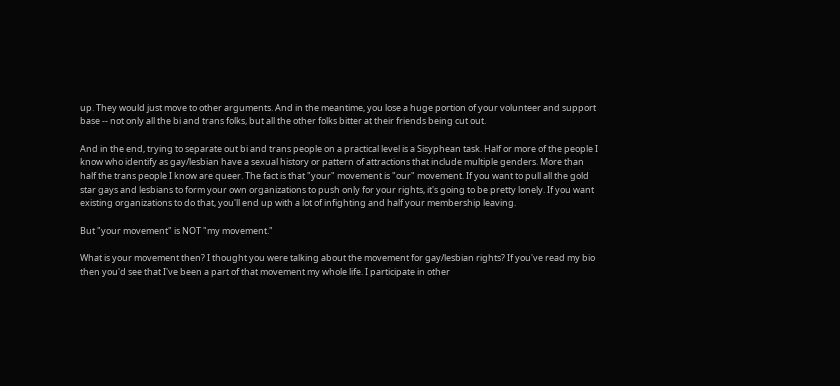up. They would just move to other arguments. And in the meantime, you lose a huge portion of your volunteer and support base -- not only all the bi and trans folks, but all the other folks bitter at their friends being cut out.

And in the end, trying to separate out bi and trans people on a practical level is a Sisyphean task. Half or more of the people I know who identify as gay/lesbian have a sexual history or pattern of attractions that include multiple genders. More than half the trans people I know are queer. The fact is that "your" movement is "our" movement. If you want to pull all the gold star gays and lesbians to form your own organizations to push only for your rights, it's going to be pretty lonely. If you want existing organizations to do that, you'll end up with a lot of infighting and half your membership leaving.

But "your movement" is NOT "my movement."

What is your movement then? I thought you were talking about the movement for gay/lesbian rights? If you've read my bio then you'd see that I've been a part of that movement my whole life. I participate in other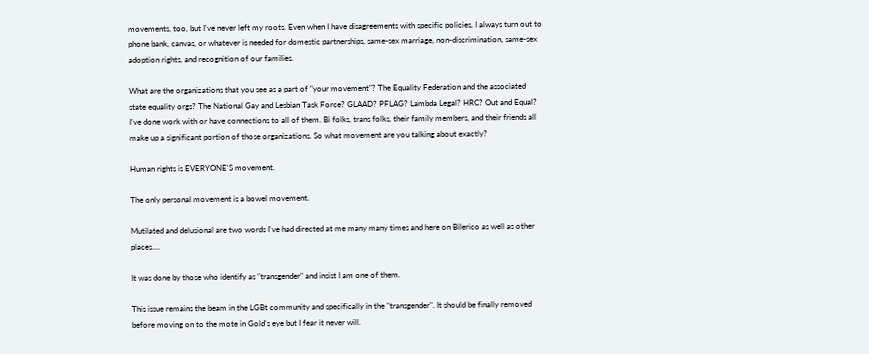movements, too, but I've never left my roots. Even when I have disagreements with specific policies, I always turn out to phone bank, canvas, or whatever is needed for domestic partnerships, same-sex marriage, non-discrimination, same-sex adoption rights, and recognition of our families.

What are the organizations that you see as a part of "your movement"? The Equality Federation and the associated state equality orgs? The National Gay and Lesbian Task Force? GLAAD? PFLAG? Lambda Legal? HRC? Out and Equal? I've done work with or have connections to all of them. Bi folks, trans folks, their family members, and their friends all make up a significant portion of those organizations. So what movement are you talking about exactly?

Human rights is EVERYONE'S movement.

The only personal movement is a bowel movement.

Mutilated and delusional are two words I've had directed at me many many times and here on Bilerico as well as other places....

It was done by those who identify as "transgender" and insist I am one of them.

This issue remains the beam in the LGBt community and specifically in the "transgender". It should be finally removed before moving on to the mote in Gold's eye but I fear it never will.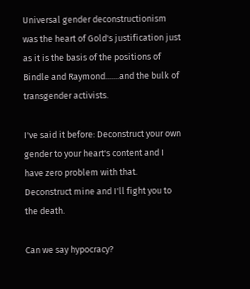Universal gender deconstructionism was the heart of Gold's justification just as it is the basis of the positions of Bindle and Raymond.......and the bulk of transgender activists.

I've said it before: Deconstruct your own gender to your heart's content and I have zero problem with that. Deconstruct mine and I'll fight you to the death.

Can we say hypocracy?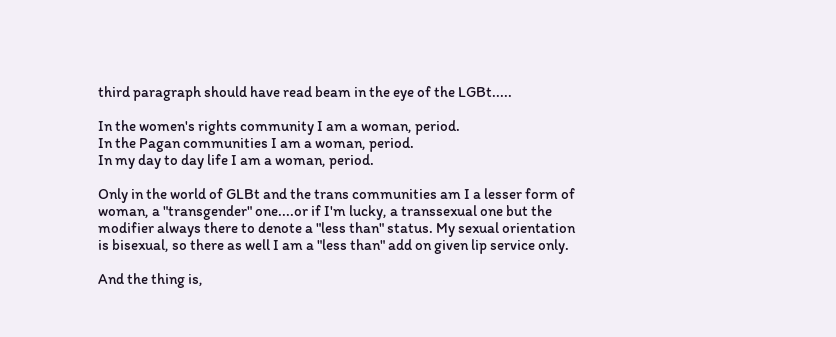third paragraph should have read beam in the eye of the LGBt.....

In the women's rights community I am a woman, period.
In the Pagan communities I am a woman, period.
In my day to day life I am a woman, period.

Only in the world of GLBt and the trans communities am I a lesser form of woman, a "transgender" one....or if I'm lucky, a transsexual one but the modifier always there to denote a "less than" status. My sexual orientation is bisexual, so there as well I am a "less than" add on given lip service only.

And the thing is,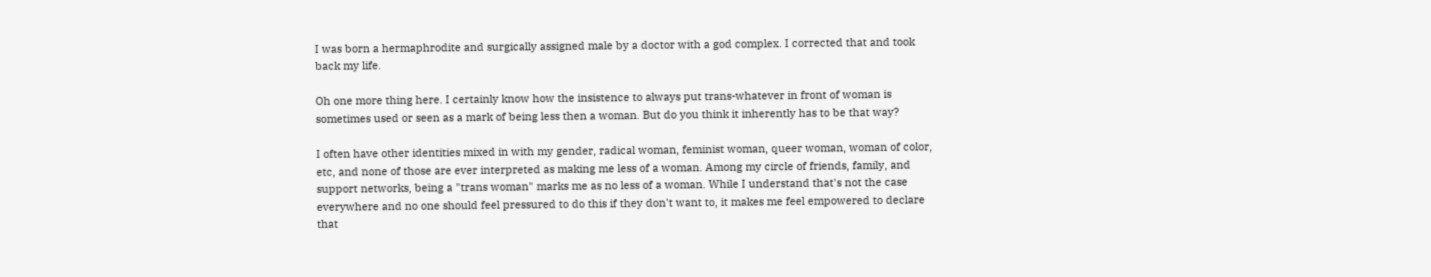I was born a hermaphrodite and surgically assigned male by a doctor with a god complex. I corrected that and took back my life.

Oh one more thing here. I certainly know how the insistence to always put trans-whatever in front of woman is sometimes used or seen as a mark of being less then a woman. But do you think it inherently has to be that way?

I often have other identities mixed in with my gender, radical woman, feminist woman, queer woman, woman of color, etc, and none of those are ever interpreted as making me less of a woman. Among my circle of friends, family, and support networks, being a "trans woman" marks me as no less of a woman. While I understand that's not the case everywhere and no one should feel pressured to do this if they don't want to, it makes me feel empowered to declare that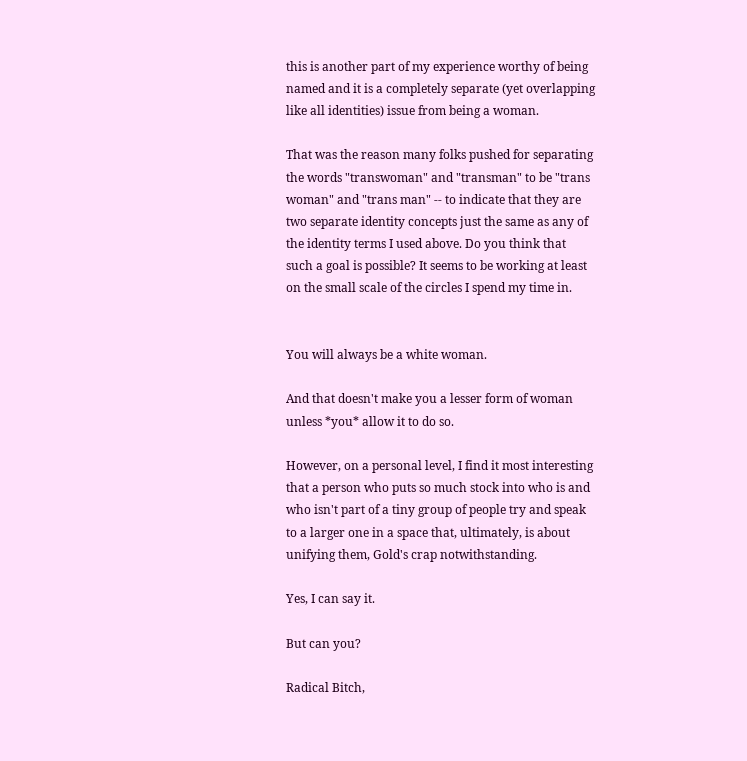this is another part of my experience worthy of being named and it is a completely separate (yet overlapping like all identities) issue from being a woman.

That was the reason many folks pushed for separating the words "transwoman" and "transman" to be "trans woman" and "trans man" -- to indicate that they are two separate identity concepts just the same as any of the identity terms I used above. Do you think that such a goal is possible? It seems to be working at least on the small scale of the circles I spend my time in.


You will always be a white woman.

And that doesn't make you a lesser form of woman unless *you* allow it to do so.

However, on a personal level, I find it most interesting that a person who puts so much stock into who is and who isn't part of a tiny group of people try and speak to a larger one in a space that, ultimately, is about unifying them, Gold's crap notwithstanding.

Yes, I can say it.

But can you?

Radical Bitch,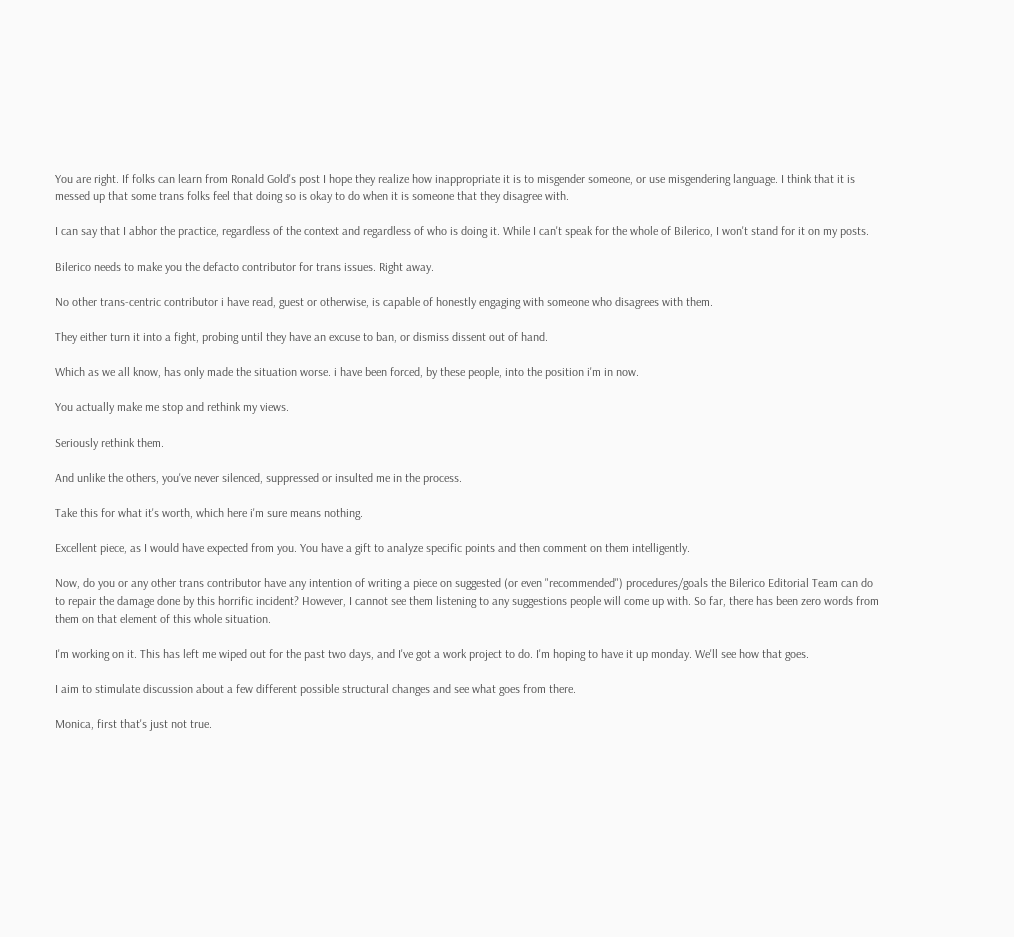You are right. If folks can learn from Ronald Gold's post I hope they realize how inappropriate it is to misgender someone, or use misgendering language. I think that it is messed up that some trans folks feel that doing so is okay to do when it is someone that they disagree with.

I can say that I abhor the practice, regardless of the context and regardless of who is doing it. While I can't speak for the whole of Bilerico, I won't stand for it on my posts.

Bilerico needs to make you the defacto contributor for trans issues. Right away.

No other trans-centric contributor i have read, guest or otherwise, is capable of honestly engaging with someone who disagrees with them.

They either turn it into a fight, probing until they have an excuse to ban, or dismiss dissent out of hand.

Which as we all know, has only made the situation worse. i have been forced, by these people, into the position i'm in now.

You actually make me stop and rethink my views.

Seriously rethink them.

And unlike the others, you've never silenced, suppressed or insulted me in the process.

Take this for what it's worth, which here i'm sure means nothing.

Excellent piece, as I would have expected from you. You have a gift to analyze specific points and then comment on them intelligently.

Now, do you or any other trans contributor have any intention of writing a piece on suggested (or even "recommended") procedures/goals the Bilerico Editorial Team can do to repair the damage done by this horrific incident? However, I cannot see them listening to any suggestions people will come up with. So far, there has been zero words from them on that element of this whole situation.

I'm working on it. This has left me wiped out for the past two days, and I've got a work project to do. I'm hoping to have it up monday. We'll see how that goes.

I aim to stimulate discussion about a few different possible structural changes and see what goes from there.

Monica, first that's just not true.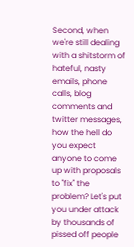Second, when we're still dealing with a shitstorm of hateful, nasty emails, phone calls, blog comments and twitter messages, how the hell do you expect anyone to come up with proposals to "fix" the problem? Let's put you under attack by thousands of pissed off people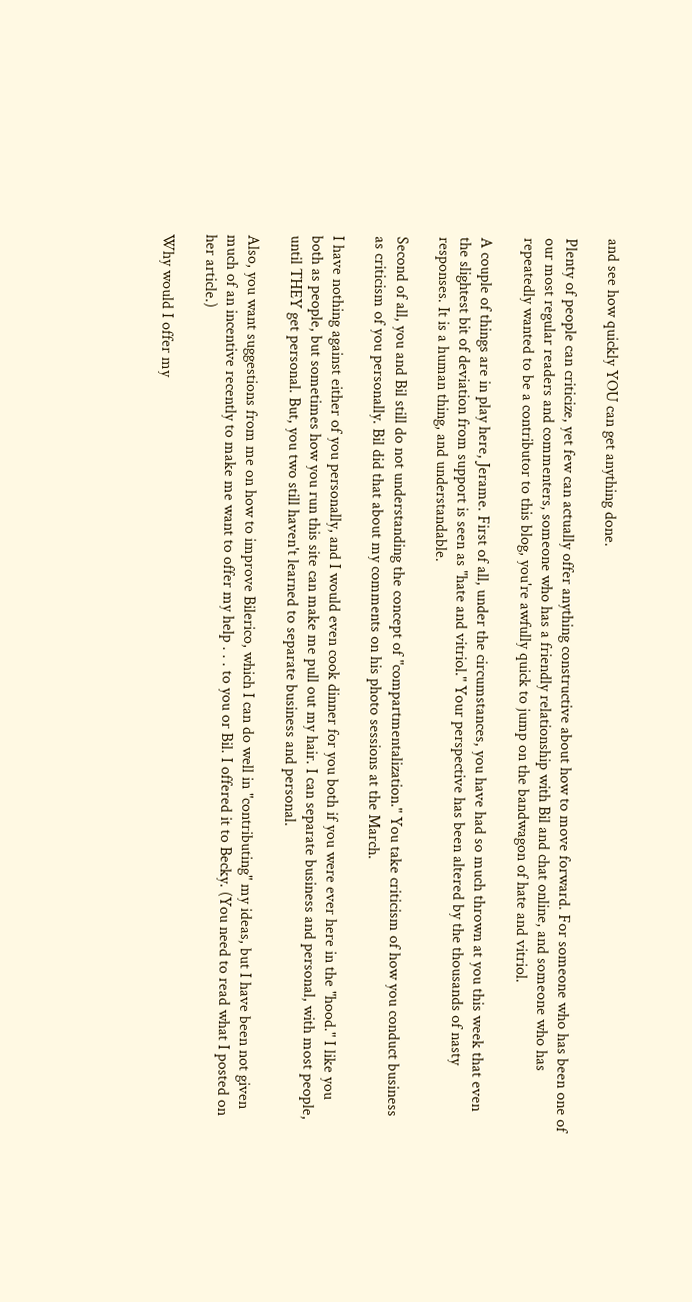and see how quickly YOU can get anything done.

Plenty of people can criticize, yet few can actually offer anything constructive about how to move forward. For someone who has been one of our most regular readers and commenters, someone who has a friendly relationship with Bil and chat online, and someone who has repeatedly wanted to be a contributor to this blog, you're awfully quick to jump on the bandwagon of hate and vitriol.

A couple of things are in play here, Jerame. First of all, under the circumstances, you have had so much thrown at you this week that even the slightest bit of deviation from support is seen as "hate and vitriol." Your perspective has been altered by the thousands of nasty responses. It is a human thing, and understandable.

Second of all, you and Bil still do not understanding the concept of "compartmentalization." You take criticism of how you conduct business as criticism of you personally. Bil did that about my comments on his photo sessions at the March.

I have nothing against either of you personally, and I would even cook dinner for you both if you were ever here in the "hood." I like you both as people, but sometimes how you run this site can make me pull out my hair. I can separate business and personal, with most people, until THEY get personal. But, you two still haven't learned to separate business and personal.

Also, you want suggestions from me on how to improve Bilerico, which I can do well in "contributing" my ideas, but I have been not given much of an incentive recently to make me want to offer my help . . . to you or Bil. I offered it to Becky. (You need to read what I posted on her article.)

Why would I offer my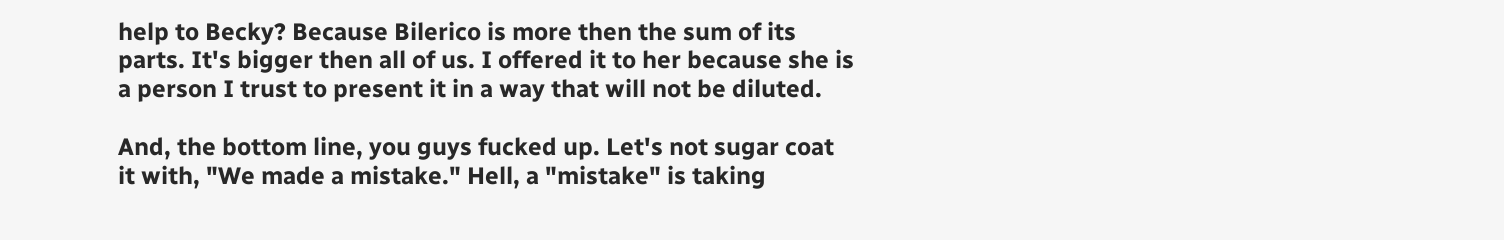help to Becky? Because Bilerico is more then the sum of its parts. It's bigger then all of us. I offered it to her because she is a person I trust to present it in a way that will not be diluted.

And, the bottom line, you guys fucked up. Let's not sugar coat it with, "We made a mistake." Hell, a "mistake" is taking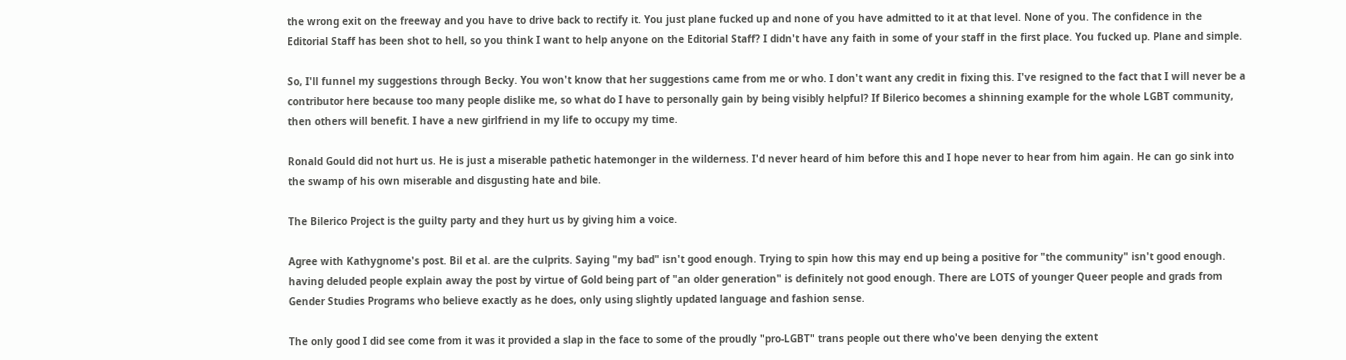the wrong exit on the freeway and you have to drive back to rectify it. You just plane fucked up and none of you have admitted to it at that level. None of you. The confidence in the Editorial Staff has been shot to hell, so you think I want to help anyone on the Editorial Staff? I didn't have any faith in some of your staff in the first place. You fucked up. Plane and simple.

So, I'll funnel my suggestions through Becky. You won't know that her suggestions came from me or who. I don't want any credit in fixing this. I've resigned to the fact that I will never be a contributor here because too many people dislike me, so what do I have to personally gain by being visibly helpful? If Bilerico becomes a shinning example for the whole LGBT community, then others will benefit. I have a new girlfriend in my life to occupy my time.

Ronald Gould did not hurt us. He is just a miserable pathetic hatemonger in the wilderness. I'd never heard of him before this and I hope never to hear from him again. He can go sink into the swamp of his own miserable and disgusting hate and bile.

The Bilerico Project is the guilty party and they hurt us by giving him a voice.

Agree with Kathygnome's post. Bil et al. are the culprits. Saying "my bad" isn't good enough. Trying to spin how this may end up being a positive for "the community" isn't good enough. having deluded people explain away the post by virtue of Gold being part of "an older generation" is definitely not good enough. There are LOTS of younger Queer people and grads from Gender Studies Programs who believe exactly as he does, only using slightly updated language and fashion sense.

The only good I did see come from it was it provided a slap in the face to some of the proudly "pro-LGBT" trans people out there who've been denying the extent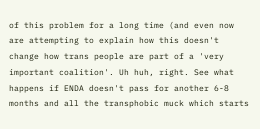of this problem for a long time (and even now are attempting to explain how this doesn't change how trans people are part of a 'very important coalition'. Uh huh, right. See what happens if ENDA doesn't pass for another 6-8 months and all the transphobic muck which starts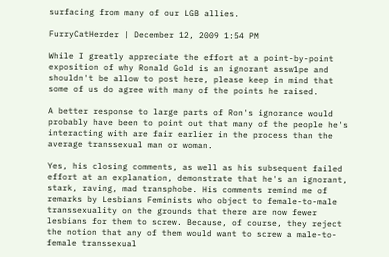surfacing from many of our LGB allies.

FurryCatHerder | December 12, 2009 1:54 PM

While I greatly appreciate the effort at a point-by-point exposition of why Ronald Gold is an ignorant assw1pe and shouldn't be allow to post here, please keep in mind that some of us do agree with many of the points he raised.

A better response to large parts of Ron's ignorance would probably have been to point out that many of the people he's interacting with are fair earlier in the process than the average transsexual man or woman.

Yes, his closing comments, as well as his subsequent failed effort at an explanation, demonstrate that he's an ignorant, stark, raving, mad transphobe. His comments remind me of remarks by Lesbians Feminists who object to female-to-male transsexuality on the grounds that there are now fewer lesbians for them to screw. Because, of course, they reject the notion that any of them would want to screw a male-to-female transsexual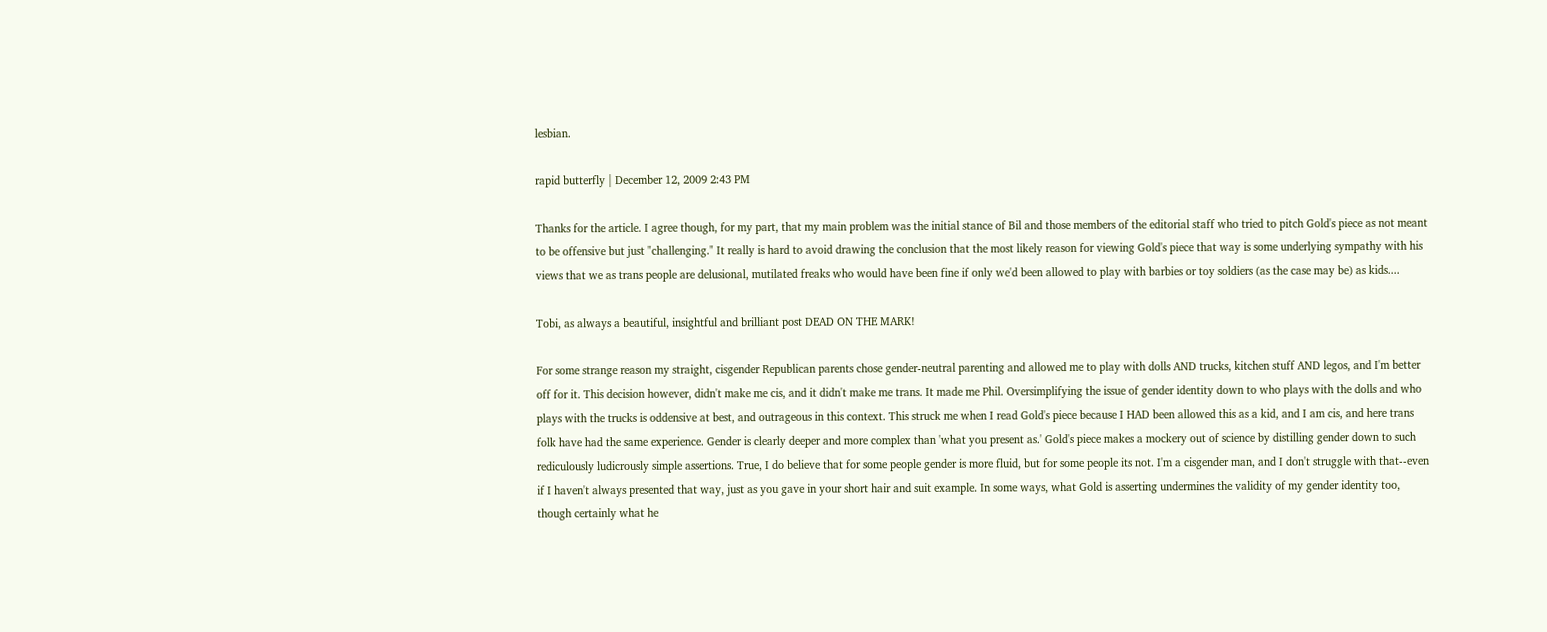lesbian.

rapid butterfly | December 12, 2009 2:43 PM

Thanks for the article. I agree though, for my part, that my main problem was the initial stance of Bil and those members of the editorial staff who tried to pitch Gold's piece as not meant to be offensive but just "challenging." It really is hard to avoid drawing the conclusion that the most likely reason for viewing Gold's piece that way is some underlying sympathy with his views that we as trans people are delusional, mutilated freaks who would have been fine if only we'd been allowed to play with barbies or toy soldiers (as the case may be) as kids....

Tobi, as always a beautiful, insightful and brilliant post DEAD ON THE MARK!

For some strange reason my straight, cisgender Republican parents chose gender-neutral parenting and allowed me to play with dolls AND trucks, kitchen stuff AND legos, and I'm better off for it. This decision however, didn't make me cis, and it didn't make me trans. It made me Phil. Oversimplifying the issue of gender identity down to who plays with the dolls and who plays with the trucks is oddensive at best, and outrageous in this context. This struck me when I read Gold's piece because I HAD been allowed this as a kid, and I am cis, and here trans folk have had the same experience. Gender is clearly deeper and more complex than 'what you present as.' Gold's piece makes a mockery out of science by distilling gender down to such rediculously ludicrously simple assertions. True, I do believe that for some people gender is more fluid, but for some people its not. I'm a cisgender man, and I don't struggle with that--even if I haven't always presented that way, just as you gave in your short hair and suit example. In some ways, what Gold is asserting undermines the validity of my gender identity too, though certainly what he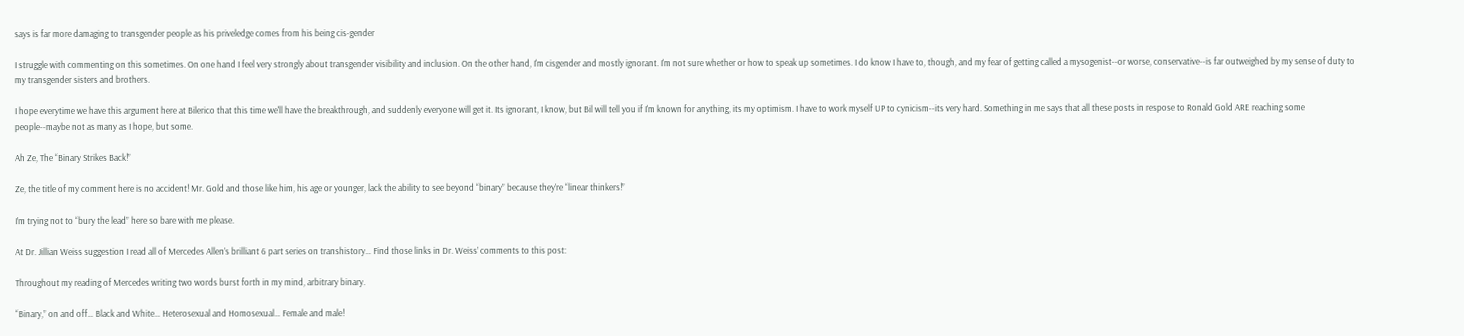says is far more damaging to transgender people as his priveledge comes from his being cis-gender

I struggle with commenting on this sometimes. On one hand I feel very strongly about transgender visibility and inclusion. On the other hand, I'm cisgender and mostly ignorant. I'm not sure whether or how to speak up sometimes. I do know I have to, though, and my fear of getting called a mysogenist--or worse, conservative--is far outweighed by my sense of duty to my transgender sisters and brothers.

I hope everytime we have this argument here at Bilerico that this time we'll have the breakthrough, and suddenly everyone will get it. Its ignorant, I know, but Bil will tell you if I'm known for anything, its my optimism. I have to work myself UP to cynicism--its very hard. Something in me says that all these posts in respose to Ronald Gold ARE reaching some people--maybe not as many as I hope, but some.

Ah Ze, The “Binary Strikes Back!”

Ze, the title of my comment here is no accident! Mr. Gold and those like him, his age or younger, lack the ability to see beyond “binary” because they’re “linear thinkers!”

I’m trying not to “bury the lead” here so bare with me please.

At Dr. Jillian Weiss suggestion I read all of Mercedes Allen’s brilliant 6 part series on transhistory… Find those links in Dr. Weiss’ comments to this post:

Throughout my reading of Mercedes writing two words burst forth in my mind, arbitrary binary.

“Binary,” on and off… Black and White… Heterosexual and Homosexual… Female and male!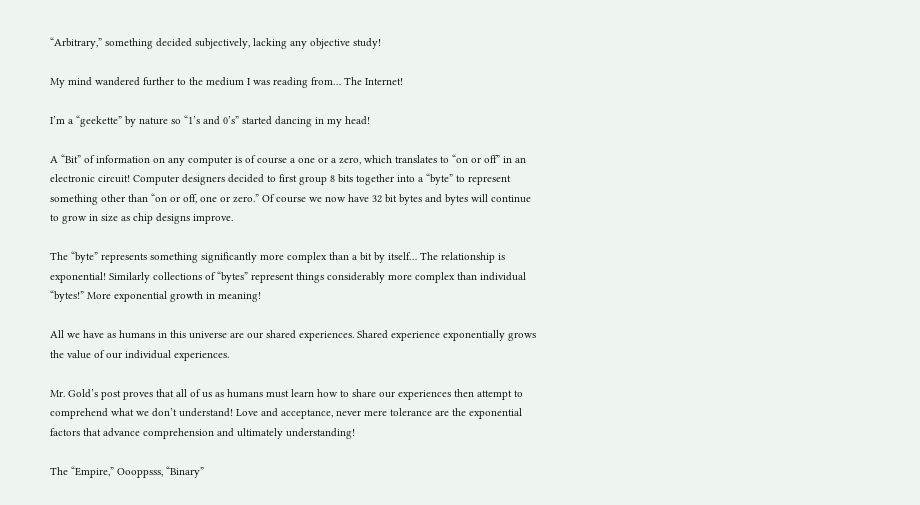“Arbitrary,” something decided subjectively, lacking any objective study!

My mind wandered further to the medium I was reading from… The Internet!

I’m a “geekette” by nature so “1’s and 0’s” started dancing in my head!

A “Bit” of information on any computer is of course a one or a zero, which translates to “on or off” in an electronic circuit! Computer designers decided to first group 8 bits together into a “byte” to represent something other than “on or off, one or zero.” Of course we now have 32 bit bytes and bytes will continue to grow in size as chip designs improve.

The “byte” represents something significantly more complex than a bit by itself… The relationship is exponential! Similarly collections of “bytes” represent things considerably more complex than individual “bytes!” More exponential growth in meaning!

All we have as humans in this universe are our shared experiences. Shared experience exponentially grows the value of our individual experiences.

Mr. Gold’s post proves that all of us as humans must learn how to share our experiences then attempt to comprehend what we don’t understand! Love and acceptance, never mere tolerance are the exponential factors that advance comprehension and ultimately understanding!

The “Empire,” Oooppsss, “Binary”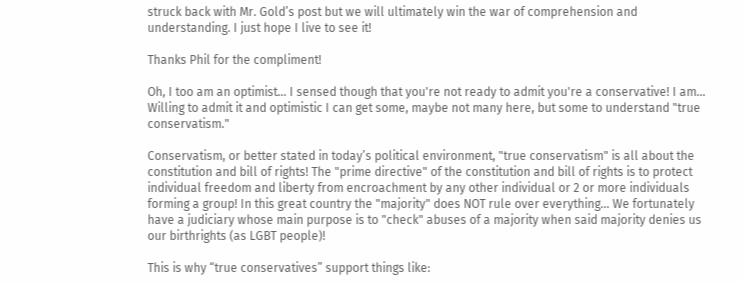struck back with Mr. Gold’s post but we will ultimately win the war of comprehension and understanding. I just hope I live to see it!

Thanks Phil for the compliment!

Oh, I too am an optimist... I sensed though that you're not ready to admit you're a conservative! I am... Willing to admit it and optimistic I can get some, maybe not many here, but some to understand "true conservatism."

Conservatism, or better stated in today’s political environment, "true conservatism" is all about the constitution and bill of rights! The "prime directive" of the constitution and bill of rights is to protect individual freedom and liberty from encroachment by any other individual or 2 or more individuals forming a group! In this great country the "majority" does NOT rule over everything... We fortunately have a judiciary whose main purpose is to "check" abuses of a majority when said majority denies us our birthrights (as LGBT people)!

This is why “true conservatives” support things like: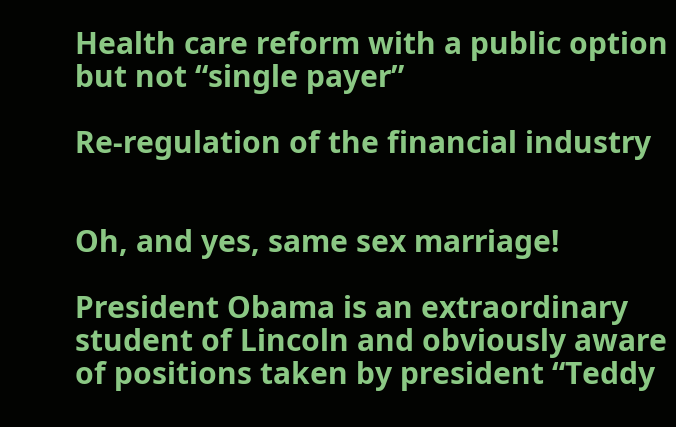Health care reform with a public option but not “single payer”

Re-regulation of the financial industry


Oh, and yes, same sex marriage!

President Obama is an extraordinary student of Lincoln and obviously aware of positions taken by president “Teddy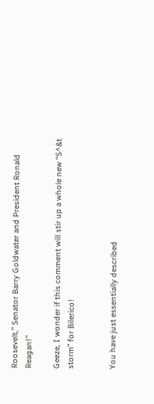Roosevelt,” Senator Barry Goldwater and President Ronald Reagan!”

Geeze, I wonder if this comment will stir up a whole new “S^&t storm” for Bilerico!


You have just essentially described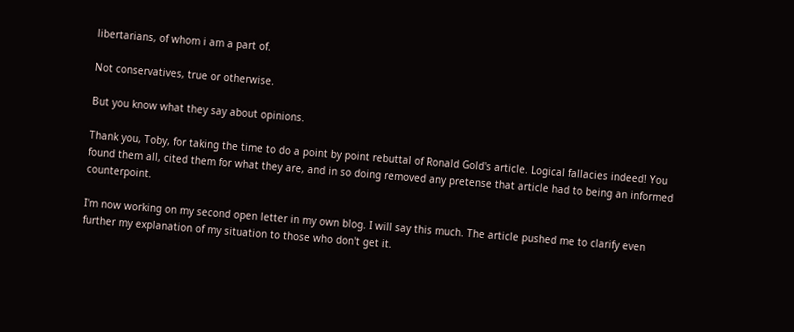libertarians, of whom i am a part of.

Not conservatives, true or otherwise.

But you know what they say about opinions.

Thank you, Toby, for taking the time to do a point by point rebuttal of Ronald Gold's article. Logical fallacies indeed! You found them all, cited them for what they are, and in so doing removed any pretense that article had to being an informed counterpoint.

I'm now working on my second open letter in my own blog. I will say this much. The article pushed me to clarify even further my explanation of my situation to those who don't get it.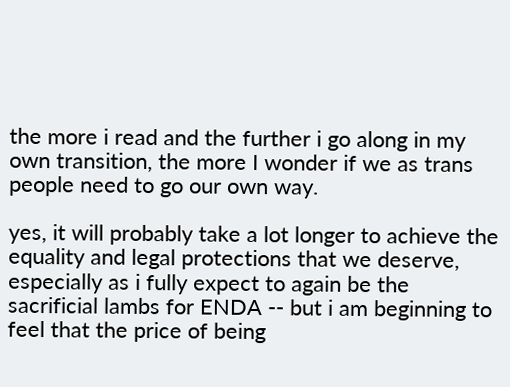the more i read and the further i go along in my own transition, the more I wonder if we as trans people need to go our own way.

yes, it will probably take a lot longer to achieve the equality and legal protections that we deserve, especially as i fully expect to again be the sacrificial lambs for ENDA -- but i am beginning to feel that the price of being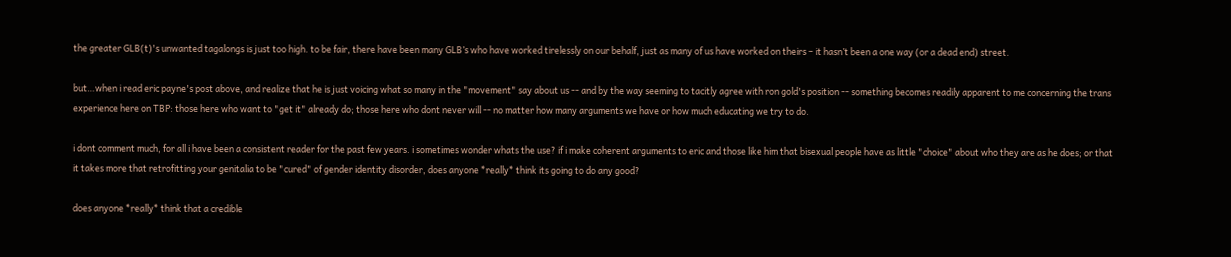the greater GLB(t)'s unwanted tagalongs is just too high. to be fair, there have been many GLB’s who have worked tirelessly on our behalf, just as many of us have worked on theirs – it hasn’t been a one way (or a dead end) street.

but…when i read eric payne's post above, and realize that he is just voicing what so many in the "movement" say about us -- and by the way seeming to tacitly agree with ron gold's position -- something becomes readily apparent to me concerning the trans experience here on TBP: those here who want to "get it" already do; those here who dont never will -- no matter how many arguments we have or how much educating we try to do.

i dont comment much, for all i have been a consistent reader for the past few years. i sometimes wonder whats the use? if i make coherent arguments to eric and those like him that bisexual people have as little "choice" about who they are as he does; or that it takes more that retrofitting your genitalia to be "cured" of gender identity disorder, does anyone *really* think its going to do any good?

does anyone *really* think that a credible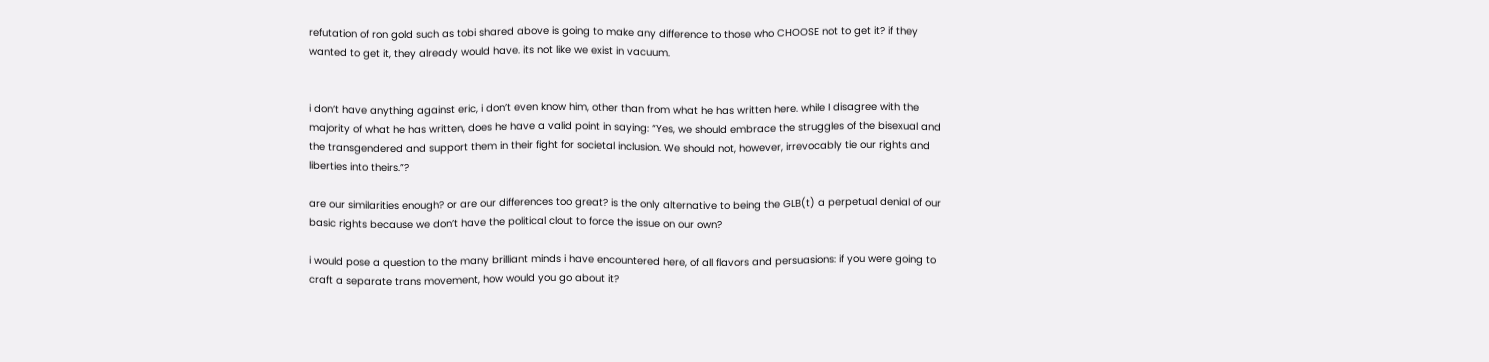refutation of ron gold such as tobi shared above is going to make any difference to those who CHOOSE not to get it? if they wanted to get it, they already would have. its not like we exist in vacuum.


i don’t have anything against eric, i don’t even know him, other than from what he has written here. while I disagree with the majority of what he has written, does he have a valid point in saying: “Yes, we should embrace the struggles of the bisexual and the transgendered and support them in their fight for societal inclusion. We should not, however, irrevocably tie our rights and liberties into theirs.”?

are our similarities enough? or are our differences too great? is the only alternative to being the GLB(t) a perpetual denial of our basic rights because we don’t have the political clout to force the issue on our own?

i would pose a question to the many brilliant minds i have encountered here, of all flavors and persuasions: if you were going to craft a separate trans movement, how would you go about it?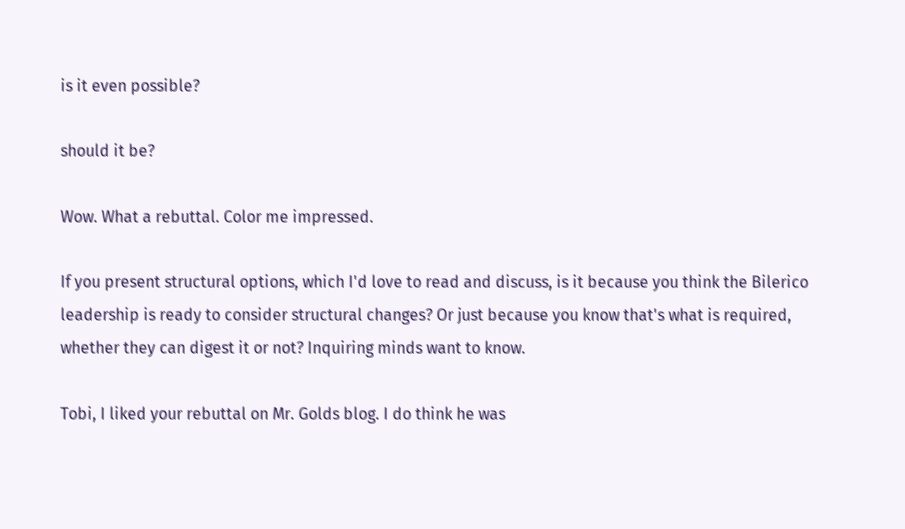is it even possible?

should it be?

Wow. What a rebuttal. Color me impressed.

If you present structural options, which I'd love to read and discuss, is it because you think the Bilerico leadership is ready to consider structural changes? Or just because you know that's what is required, whether they can digest it or not? Inquiring minds want to know.

Tobi, I liked your rebuttal on Mr. Golds blog. I do think he was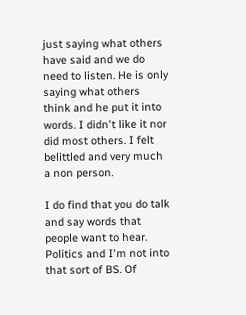just saying what others have said and we do need to listen. He is only saying what others think and he put it into words. I didn't like it nor did most others. I felt belittled and very much a non person.

I do find that you do talk and say words that people want to hear. Politics and I'm not into that sort of BS. Of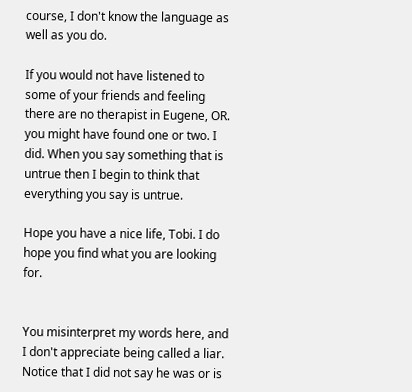course, I don't know the language as well as you do.

If you would not have listened to some of your friends and feeling there are no therapist in Eugene, OR. you might have found one or two. I did. When you say something that is untrue then I begin to think that everything you say is untrue.

Hope you have a nice life, Tobi. I do hope you find what you are looking for.


You misinterpret my words here, and I don't appreciate being called a liar. Notice that I did not say he was or is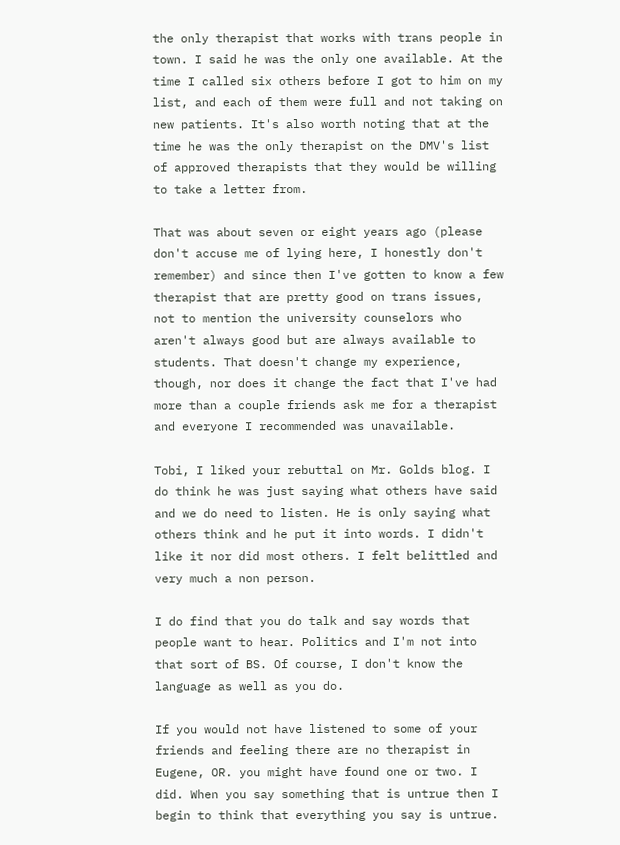the only therapist that works with trans people in town. I said he was the only one available. At the time I called six others before I got to him on my list, and each of them were full and not taking on new patients. It's also worth noting that at the time he was the only therapist on the DMV's list of approved therapists that they would be willing to take a letter from.

That was about seven or eight years ago (please don't accuse me of lying here, I honestly don't remember) and since then I've gotten to know a few therapist that are pretty good on trans issues, not to mention the university counselors who aren't always good but are always available to students. That doesn't change my experience, though, nor does it change the fact that I've had more than a couple friends ask me for a therapist and everyone I recommended was unavailable.

Tobi, I liked your rebuttal on Mr. Golds blog. I do think he was just saying what others have said and we do need to listen. He is only saying what others think and he put it into words. I didn't like it nor did most others. I felt belittled and very much a non person.

I do find that you do talk and say words that people want to hear. Politics and I'm not into that sort of BS. Of course, I don't know the language as well as you do.

If you would not have listened to some of your friends and feeling there are no therapist in Eugene, OR. you might have found one or two. I did. When you say something that is untrue then I begin to think that everything you say is untrue.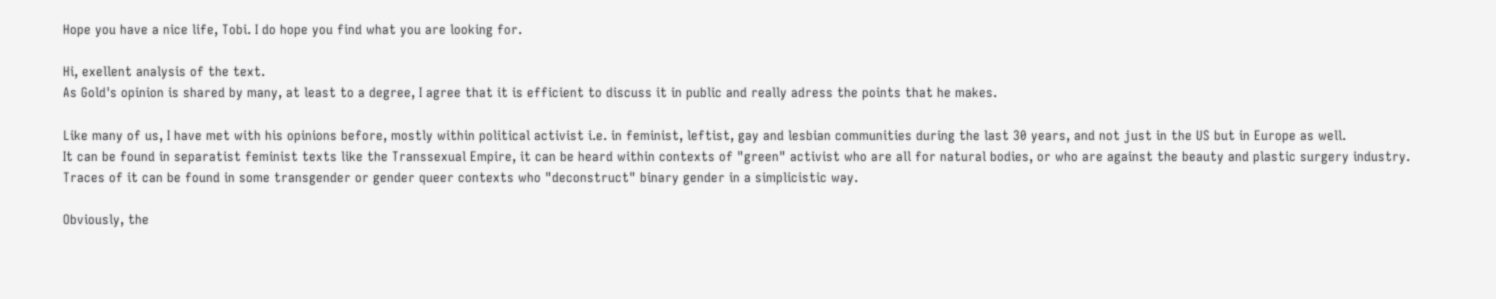Hope you have a nice life, Tobi. I do hope you find what you are looking for.

Hi, exellent analysis of the text.
As Gold's opinion is shared by many, at least to a degree, I agree that it is efficient to discuss it in public and really adress the points that he makes.

Like many of us, I have met with his opinions before, mostly within political activist i.e. in feminist, leftist, gay and lesbian communities during the last 30 years, and not just in the US but in Europe as well.
It can be found in separatist feminist texts like the Transsexual Empire, it can be heard within contexts of "green" activist who are all for natural bodies, or who are against the beauty and plastic surgery industry.
Traces of it can be found in some transgender or gender queer contexts who "deconstruct" binary gender in a simplicistic way.

Obviously, the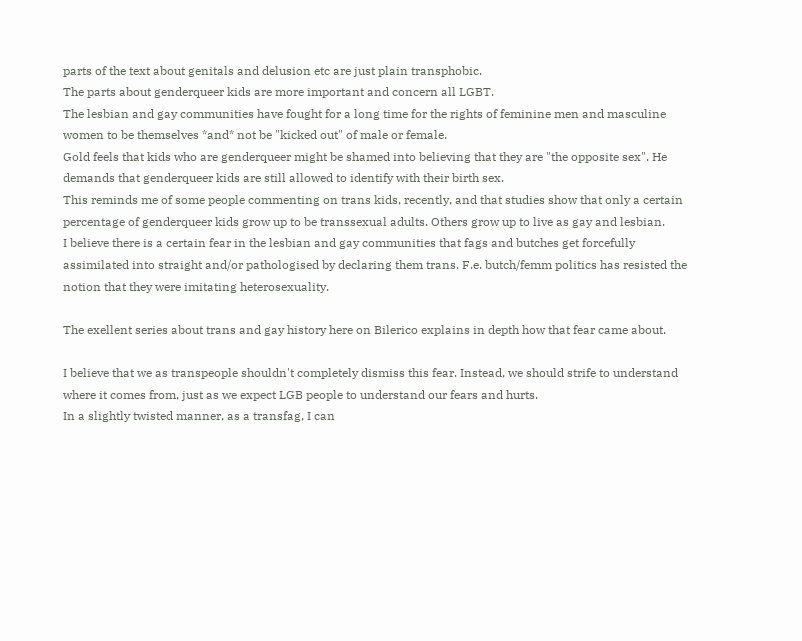parts of the text about genitals and delusion etc are just plain transphobic.
The parts about genderqueer kids are more important and concern all LGBT.
The lesbian and gay communities have fought for a long time for the rights of feminine men and masculine women to be themselves *and* not be "kicked out" of male or female.
Gold feels that kids who are genderqueer might be shamed into believing that they are "the opposite sex". He demands that genderqueer kids are still allowed to identify with their birth sex.
This reminds me of some people commenting on trans kids, recently, and that studies show that only a certain percentage of genderqueer kids grow up to be transsexual adults. Others grow up to live as gay and lesbian.
I believe there is a certain fear in the lesbian and gay communities that fags and butches get forcefully assimilated into straight and/or pathologised by declaring them trans. F.e. butch/femm politics has resisted the notion that they were imitating heterosexuality.

The exellent series about trans and gay history here on Bilerico explains in depth how that fear came about.

I believe that we as transpeople shouldn't completely dismiss this fear. Instead, we should strife to understand where it comes from, just as we expect LGB people to understand our fears and hurts.
In a slightly twisted manner, as a transfag, I can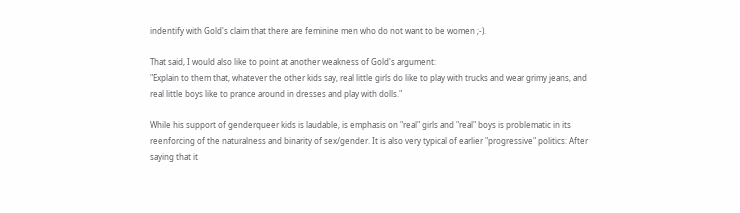indentify with Gold's claim that there are feminine men who do not want to be women ;-).

That said, I would also like to point at another weakness of Gold's argument:
"Explain to them that, whatever the other kids say, real little girls do like to play with trucks and wear grimy jeans, and real little boys like to prance around in dresses and play with dolls."

While his support of genderqueer kids is laudable, is emphasis on "real" girls and "real" boys is problematic in its reenforcing of the naturalness and binarity of sex/gender. It is also very typical of earlier "progressive" politics: After saying that it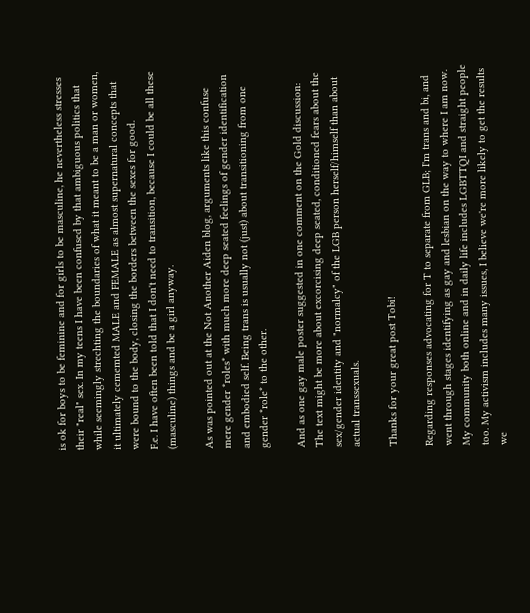is ok for boys to be feminine and for girls to be masculine, he nevertheless stresses their "real" sex. In my teens I have been confused by that ambiguous politics that while seemingly strechting the boundaries of what it meant to be a man or women, it ultimately cememted MALE and FEMALE as almost supernatural concepts that were bound to the body, closing the borders between the sexes for good.
F.e. I have often been told that I don't need to transition, because I could be all these (masculine) things and be a girl anyway.

As was pointed out at the Not Another Aiden blog, arguments like this confuse mere gender *roles* with much more deep seated feelings of gender identification and embodied self. Being trans is usually not (just) about transitioning from one gender *role* to the other.

And as one gay male poster suggested in one comment on the Gold discussion: The text might be more about excorcising deep seated, conditioned fears about the sex/gender identity and "normalcy" of the LGB person herself/himself than about actual transsexuals.

Thanks for your great post Tobi!

Regarding responses advocating for T to separate from GLB; I'm trans and bi, and went through stages identifying as gay and lesbian on the way to where I am now. My community both online and in daily life includes LGBTTQI and straight people too. My activism includes many issues, I believe we're more likely to get the results we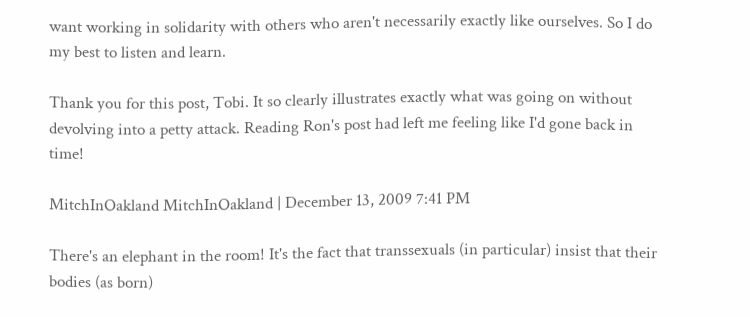want working in solidarity with others who aren't necessarily exactly like ourselves. So I do my best to listen and learn.

Thank you for this post, Tobi. It so clearly illustrates exactly what was going on without devolving into a petty attack. Reading Ron's post had left me feeling like I'd gone back in time!

MitchInOakland MitchInOakland | December 13, 2009 7:41 PM

There's an elephant in the room! It's the fact that transsexuals (in particular) insist that their bodies (as born)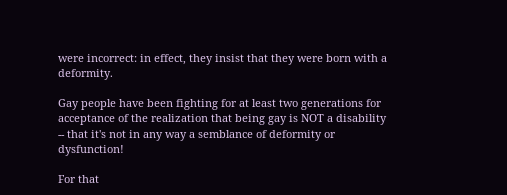were incorrect: in effect, they insist that they were born with a deformity.

Gay people have been fighting for at least two generations for acceptance of the realization that being gay is NOT a disability -- that it's not in any way a semblance of deformity or dysfunction!

For that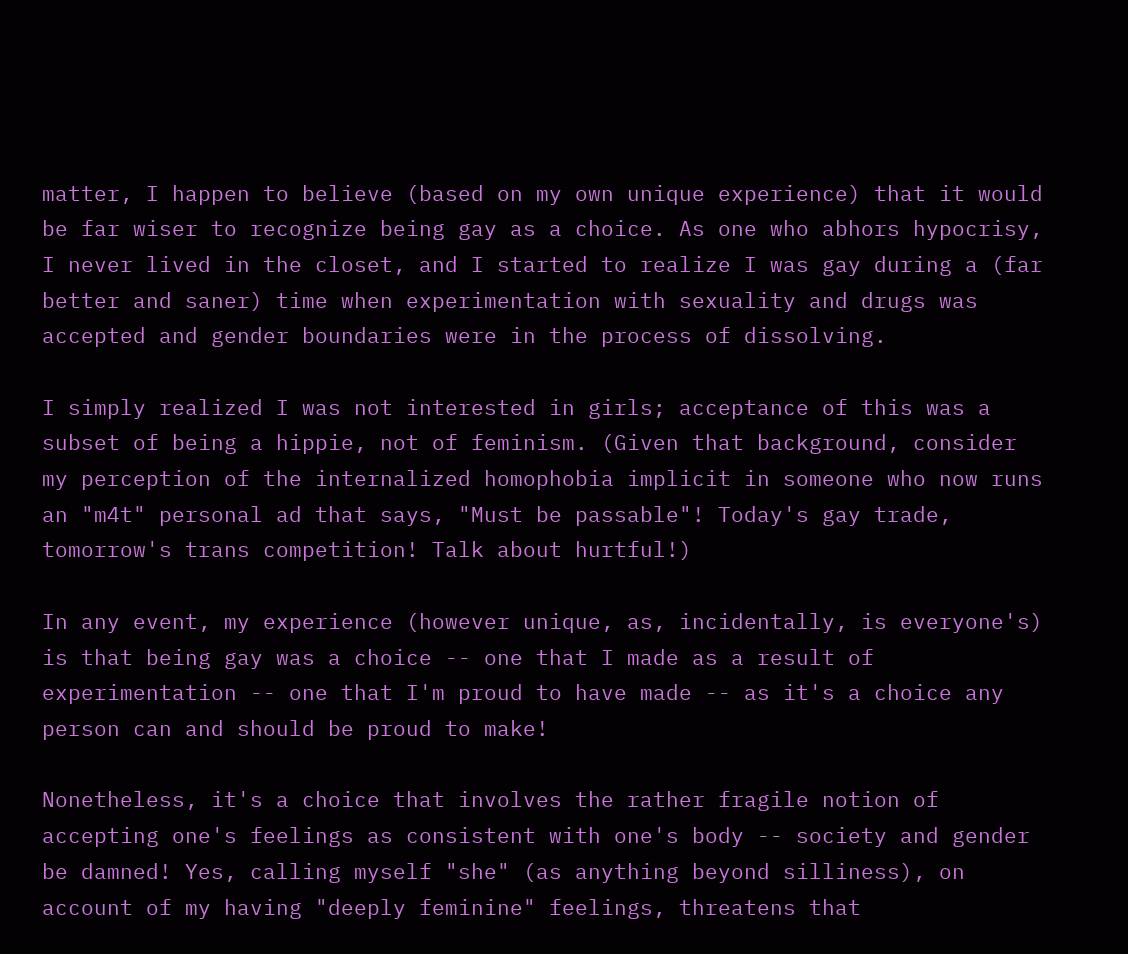matter, I happen to believe (based on my own unique experience) that it would be far wiser to recognize being gay as a choice. As one who abhors hypocrisy, I never lived in the closet, and I started to realize I was gay during a (far better and saner) time when experimentation with sexuality and drugs was accepted and gender boundaries were in the process of dissolving.

I simply realized I was not interested in girls; acceptance of this was a subset of being a hippie, not of feminism. (Given that background, consider my perception of the internalized homophobia implicit in someone who now runs an "m4t" personal ad that says, "Must be passable"! Today's gay trade, tomorrow's trans competition! Talk about hurtful!)

In any event, my experience (however unique, as, incidentally, is everyone's) is that being gay was a choice -- one that I made as a result of experimentation -- one that I'm proud to have made -- as it's a choice any person can and should be proud to make!

Nonetheless, it's a choice that involves the rather fragile notion of accepting one's feelings as consistent with one's body -- society and gender be damned! Yes, calling myself "she" (as anything beyond silliness), on account of my having "deeply feminine" feelings, threatens that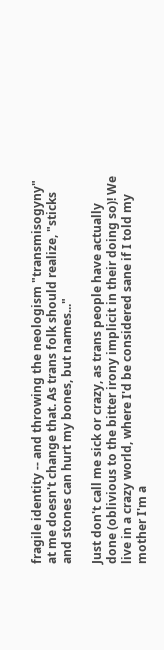fragile identity -- and throwing the neologism "transmisogyny" at me doesn't change that. As trans folk should realize, "sticks and stones can hurt my bones, but names..."

Just don't call me sick or crazy, as trans people have actually done (oblivious to the bitter irony implicit in their doing so)! We live in a crazy world, where I'd be considered sane if I told my mother I'm a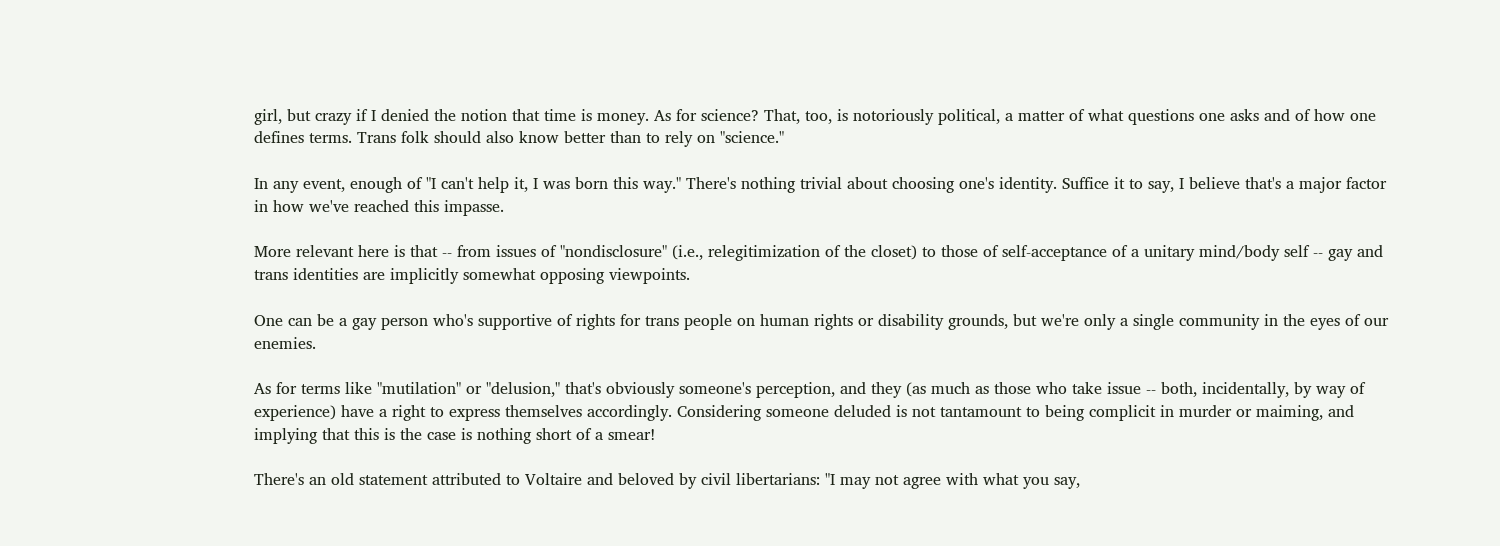girl, but crazy if I denied the notion that time is money. As for science? That, too, is notoriously political, a matter of what questions one asks and of how one defines terms. Trans folk should also know better than to rely on "science."

In any event, enough of "I can't help it, I was born this way." There's nothing trivial about choosing one's identity. Suffice it to say, I believe that's a major factor in how we've reached this impasse.

More relevant here is that -- from issues of "nondisclosure" (i.e., relegitimization of the closet) to those of self-acceptance of a unitary mind/body self -- gay and trans identities are implicitly somewhat opposing viewpoints.

One can be a gay person who's supportive of rights for trans people on human rights or disability grounds, but we're only a single community in the eyes of our enemies.

As for terms like "mutilation" or "delusion," that's obviously someone's perception, and they (as much as those who take issue -- both, incidentally, by way of experience) have a right to express themselves accordingly. Considering someone deluded is not tantamount to being complicit in murder or maiming, and implying that this is the case is nothing short of a smear!

There's an old statement attributed to Voltaire and beloved by civil libertarians: "I may not agree with what you say,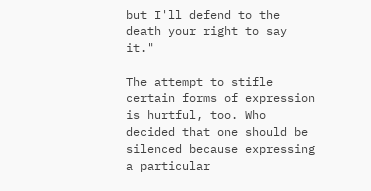but I'll defend to the death your right to say it."

The attempt to stifle certain forms of expression is hurtful, too. Who decided that one should be silenced because expressing a particular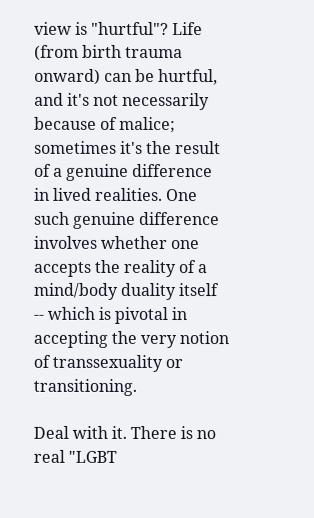view is "hurtful"? Life (from birth trauma onward) can be hurtful, and it's not necessarily because of malice; sometimes it's the result of a genuine difference in lived realities. One such genuine difference involves whether one accepts the reality of a mind/body duality itself -- which is pivotal in accepting the very notion of transsexuality or transitioning.

Deal with it. There is no real "LGBT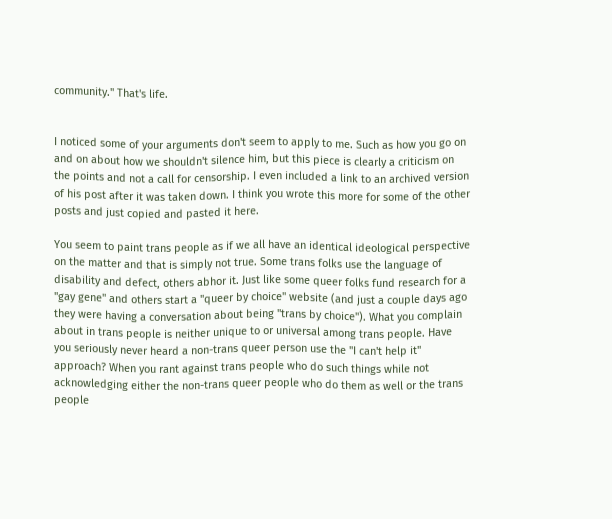community." That's life.


I noticed some of your arguments don't seem to apply to me. Such as how you go on and on about how we shouldn't silence him, but this piece is clearly a criticism on the points and not a call for censorship. I even included a link to an archived version of his post after it was taken down. I think you wrote this more for some of the other posts and just copied and pasted it here.

You seem to paint trans people as if we all have an identical ideological perspective on the matter and that is simply not true. Some trans folks use the language of disability and defect, others abhor it. Just like some queer folks fund research for a "gay gene" and others start a "queer by choice" website (and just a couple days ago they were having a conversation about being "trans by choice"). What you complain about in trans people is neither unique to or universal among trans people. Have you seriously never heard a non-trans queer person use the "I can't help it" approach? When you rant against trans people who do such things while not acknowledging either the non-trans queer people who do them as well or the trans people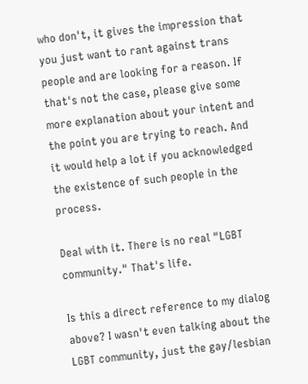who don't, it gives the impression that you just want to rant against trans people and are looking for a reason. If that's not the case, please give some more explanation about your intent and the point you are trying to reach. And it would help a lot if you acknowledged the existence of such people in the process.

Deal with it. There is no real "LGBT community." That's life.

Is this a direct reference to my dialog above? I wasn't even talking about the LGBT community, just the gay/lesbian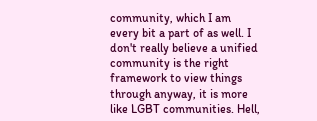community, which I am every bit a part of as well. I don't really believe a unified community is the right framework to view things through anyway, it is more like LGBT communities. Hell,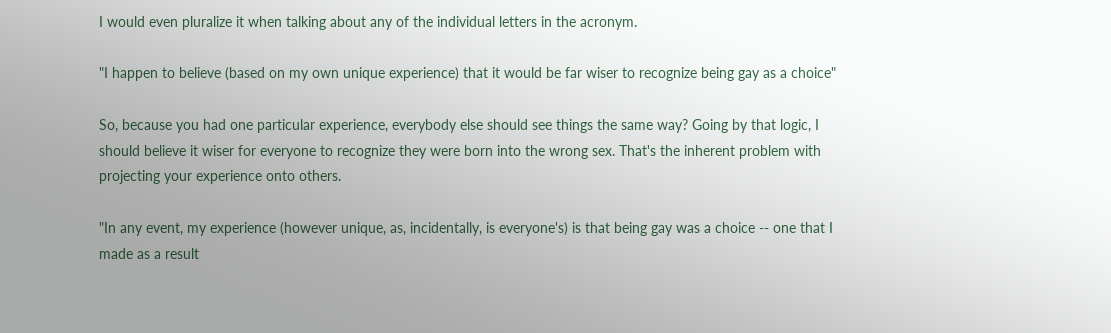I would even pluralize it when talking about any of the individual letters in the acronym.

"I happen to believe (based on my own unique experience) that it would be far wiser to recognize being gay as a choice"

So, because you had one particular experience, everybody else should see things the same way? Going by that logic, I should believe it wiser for everyone to recognize they were born into the wrong sex. That's the inherent problem with projecting your experience onto others.

"In any event, my experience (however unique, as, incidentally, is everyone's) is that being gay was a choice -- one that I made as a result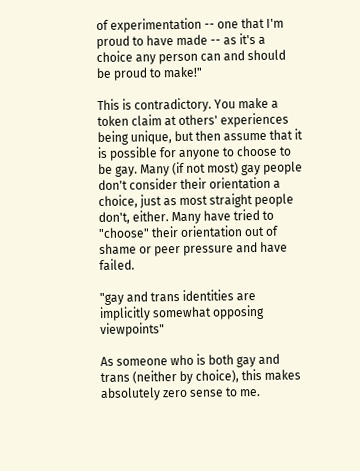of experimentation -- one that I'm proud to have made -- as it's a choice any person can and should be proud to make!"

This is contradictory. You make a token claim at others' experiences being unique, but then assume that it is possible for anyone to choose to be gay. Many (if not most) gay people don't consider their orientation a choice, just as most straight people don't, either. Many have tried to "choose" their orientation out of shame or peer pressure and have failed.

"gay and trans identities are implicitly somewhat opposing viewpoints"

As someone who is both gay and trans (neither by choice), this makes absolutely zero sense to me.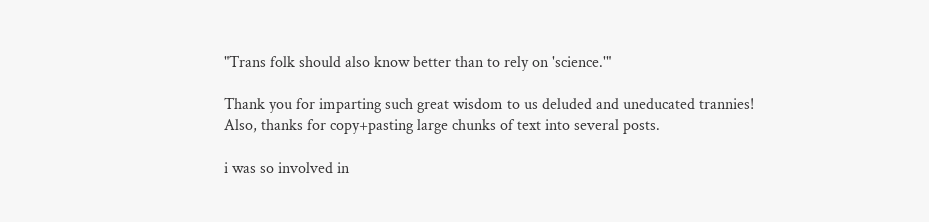"Trans folk should also know better than to rely on 'science.'"

Thank you for imparting such great wisdom to us deluded and uneducated trannies! Also, thanks for copy+pasting large chunks of text into several posts.

i was so involved in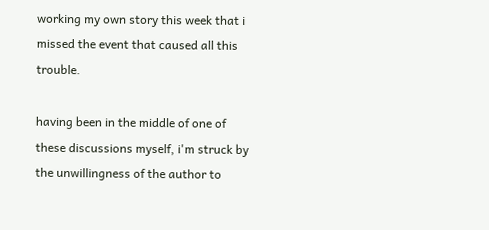working my own story this week that i missed the event that caused all this trouble.

having been in the middle of one of these discussions myself, i'm struck by the unwillingness of the author to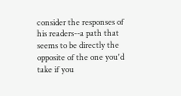consider the responses of his readers--a path that seems to be directly the opposite of the one you'd take if you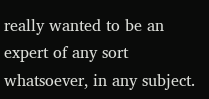really wanted to be an expert of any sort whatsoever, in any subject.